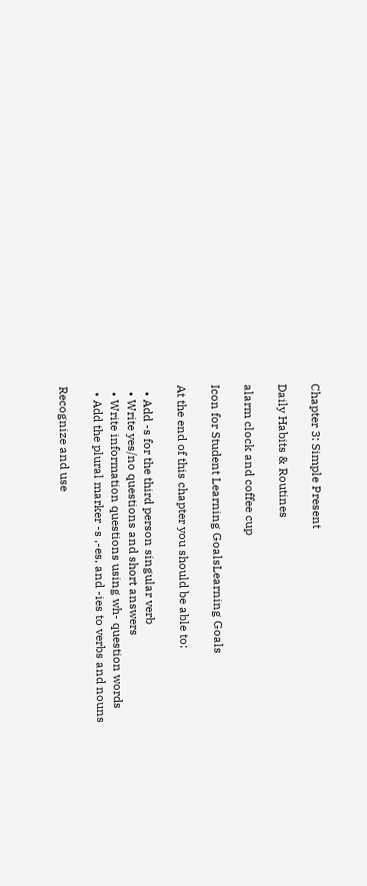Chapter 3: Simple Present

Daily Habits & Routines

alarm clock and coffee cup

Icon for Student Learning GoalsLearning Goals

At the end of this chapter you should be able to:

  • Add -s for the third person singular verb
  • Write yes/no questions and short answers
  • Write information questions using wh- question words
  • Add the plural marker -s ,-es, and -ies to verbs and nouns

Recognize and use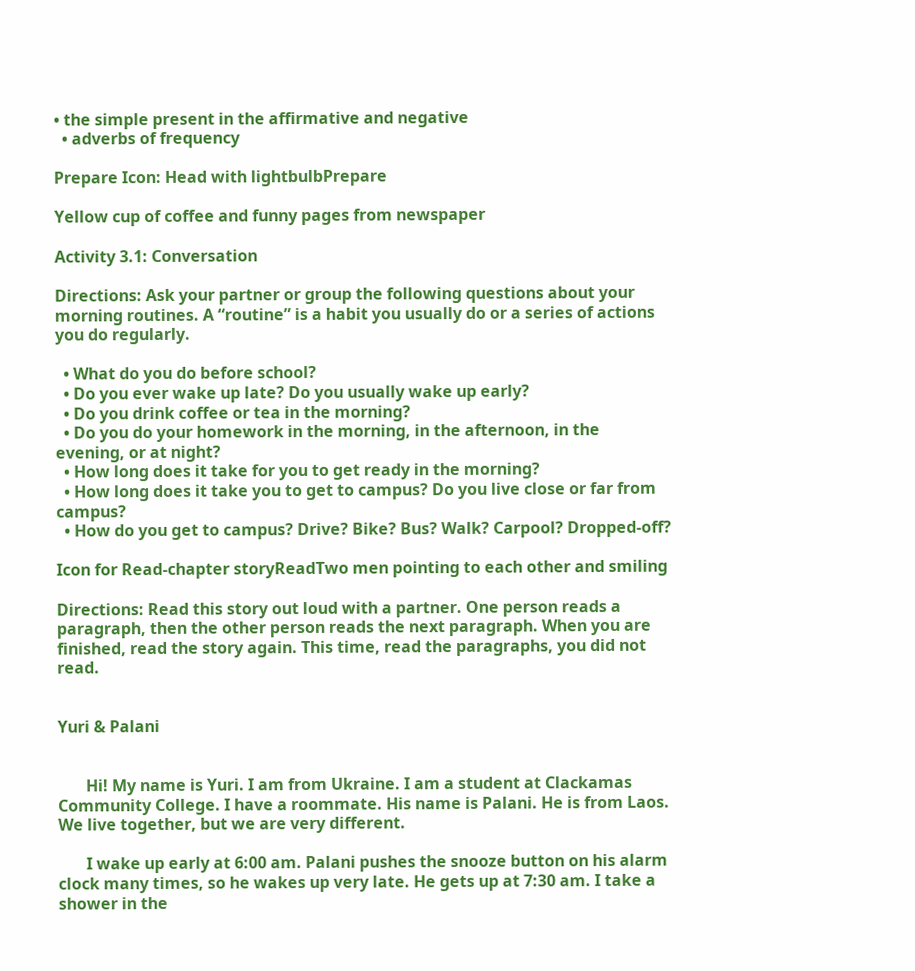• the simple present in the affirmative and negative
  • adverbs of frequency

Prepare Icon: Head with lightbulbPrepare

Yellow cup of coffee and funny pages from newspaper

Activity 3.1: Conversation

Directions: Ask your partner or group the following questions about your morning routines. A “routine” is a habit you usually do or a series of actions you do regularly.

  • What do you do before school?
  • Do you ever wake up late? Do you usually wake up early?
  • Do you drink coffee or tea in the morning?
  • Do you do your homework in the morning, in the afternoon, in the evening, or at night?
  • How long does it take for you to get ready in the morning?
  • How long does it take you to get to campus? Do you live close or far from campus?
  • How do you get to campus? Drive? Bike? Bus? Walk? Carpool? Dropped-off?

Icon for Read-chapter storyReadTwo men pointing to each other and smiling

Directions: Read this story out loud with a partner. One person reads a paragraph, then the other person reads the next paragraph. When you are finished, read the story again. This time, read the paragraphs, you did not read.


Yuri & Palani


       Hi! My name is Yuri. I am from Ukraine. I am a student at Clackamas Community College. I have a roommate. His name is Palani. He is from Laos. We live together, but we are very different.

       I wake up early at 6:00 am. Palani pushes the snooze button on his alarm clock many times, so he wakes up very late. He gets up at 7:30 am. I take a shower in the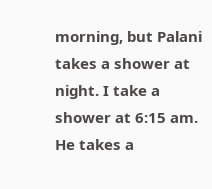morning, but Palani takes a shower at night. I take a shower at 6:15 am. He takes a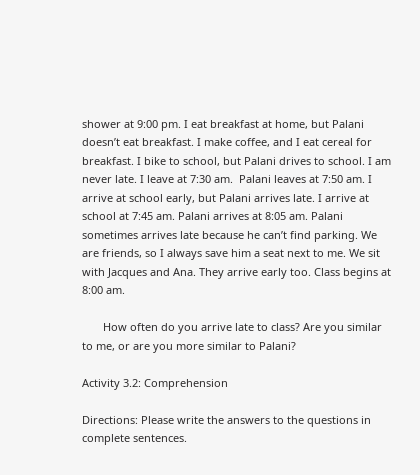shower at 9:00 pm. I eat breakfast at home, but Palani doesn’t eat breakfast. I make coffee, and I eat cereal for breakfast. I bike to school, but Palani drives to school. I am never late. I leave at 7:30 am.  Palani leaves at 7:50 am. I arrive at school early, but Palani arrives late. I arrive at school at 7:45 am. Palani arrives at 8:05 am. Palani sometimes arrives late because he can’t find parking. We are friends, so I always save him a seat next to me. We sit with Jacques and Ana. They arrive early too. Class begins at 8:00 am.

       How often do you arrive late to class? Are you similar to me, or are you more similar to Palani?

Activity 3.2: Comprehension

Directions: Please write the answers to the questions in complete sentences.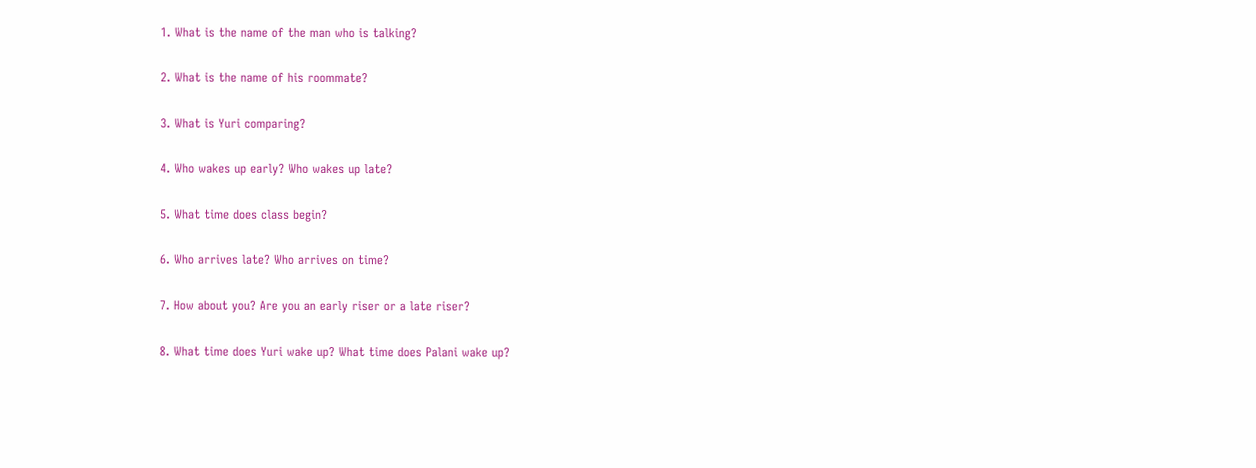1. What is the name of the man who is talking?


2. What is the name of his roommate?


3. What is Yuri comparing?


4. Who wakes up early? Who wakes up late?


5. What time does class begin?


6. Who arrives late? Who arrives on time?


7. How about you? Are you an early riser or a late riser?


8. What time does Yuri wake up? What time does Palani wake up?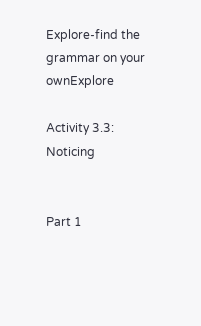Explore-find the grammar on your ownExplore

Activity 3.3: Noticing


Part 1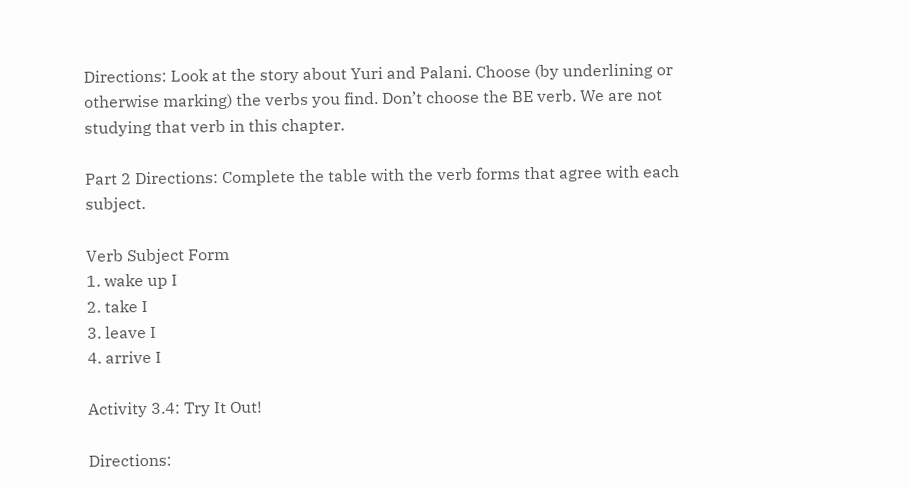Directions: Look at the story about Yuri and Palani. Choose (by underlining or otherwise marking) the verbs you find. Don’t choose the BE verb. We are not studying that verb in this chapter.

Part 2 Directions: Complete the table with the verb forms that agree with each subject.

Verb Subject Form
1. wake up I
2. take I
3. leave I
4. arrive I

Activity 3.4: Try It Out!

Directions: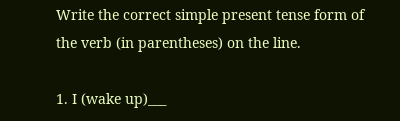Write the correct simple present tense form of the verb (in parentheses) on the line.

1. I (wake up)___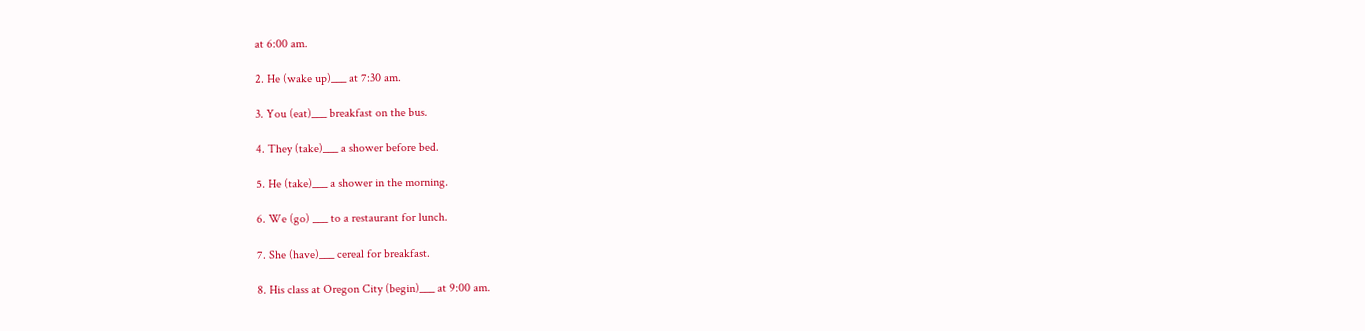at 6:00 am.

2. He (wake up)___ at 7:30 am.

3. You (eat)___ breakfast on the bus.

4. They (take)___ a shower before bed.

5. He (take)___ a shower in the morning.

6. We (go) ___ to a restaurant for lunch.

7. She (have)___ cereal for breakfast.

8. His class at Oregon City (begin)___ at 9:00 am.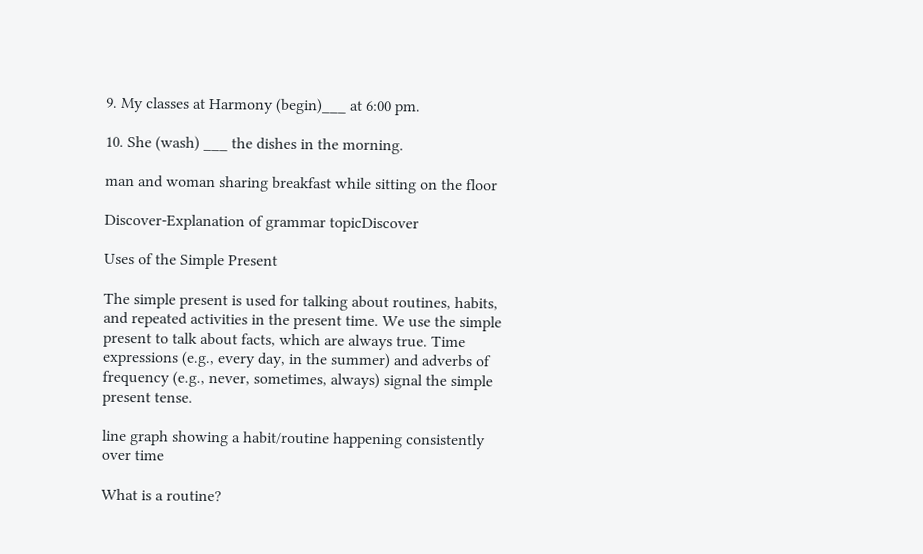9. My classes at Harmony (begin)___ at 6:00 pm.

10. She (wash) ___ the dishes in the morning.

man and woman sharing breakfast while sitting on the floor

Discover-Explanation of grammar topicDiscover

Uses of the Simple Present

The simple present is used for talking about routines, habits, and repeated activities in the present time. We use the simple present to talk about facts, which are always true. Time expressions (e.g., every day, in the summer) and adverbs of frequency (e.g., never, sometimes, always) signal the simple present tense.

line graph showing a habit/routine happening consistently over time

What is a routine?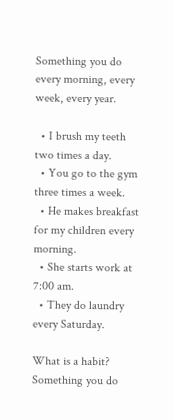Something you do every morning, every week, every year.

  • I brush my teeth two times a day.
  • You go to the gym three times a week.
  • He makes breakfast for my children every morning.
  • She starts work at 7:00 am.
  • They do laundry every Saturday.

What is a habit? Something you do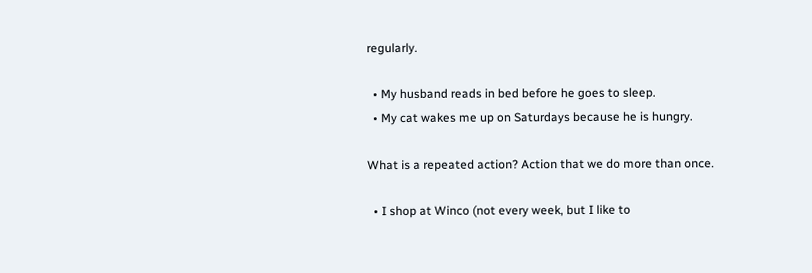regularly.

  • My husband reads in bed before he goes to sleep.
  • My cat wakes me up on Saturdays because he is hungry.

What is a repeated action? Action that we do more than once.

  • I shop at Winco (not every week, but I like to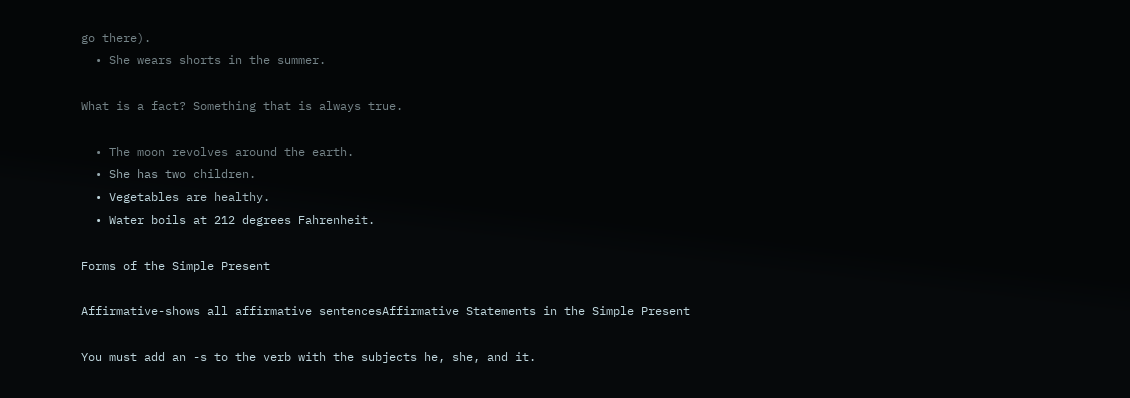go there).
  • She wears shorts in the summer.

What is a fact? Something that is always true.

  • The moon revolves around the earth.
  • She has two children.
  • Vegetables are healthy.
  • Water boils at 212 degrees Fahrenheit.

Forms of the Simple Present

Affirmative-shows all affirmative sentencesAffirmative Statements in the Simple Present

You must add an -s to the verb with the subjects he, she, and it.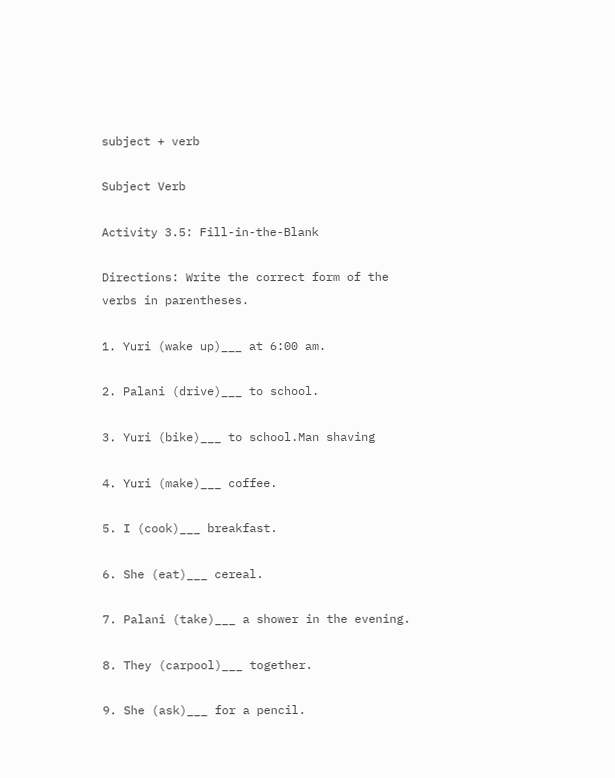subject + verb

Subject Verb

Activity 3.5: Fill-in-the-Blank

Directions: Write the correct form of the verbs in parentheses.

1. Yuri (wake up)___ at 6:00 am.

2. Palani (drive)___ to school.

3. Yuri (bike)___ to school.Man shaving

4. Yuri (make)___ coffee.

5. I (cook)___ breakfast.

6. She (eat)___ cereal.

7. Palani (take)___ a shower in the evening.

8. They (carpool)___ together.

9. She (ask)___ for a pencil.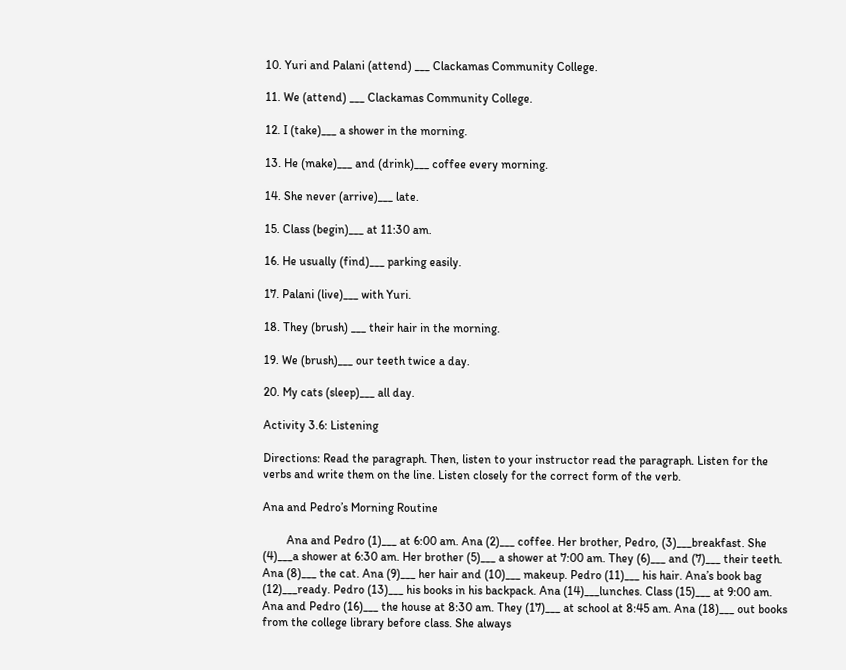10. Yuri and Palani (attend) ___ Clackamas Community College.

11. We (attend) ___ Clackamas Community College.

12. I (take)___ a shower in the morning.

13. He (make)___ and (drink)___ coffee every morning.

14. She never (arrive)___ late.

15. Class (begin)___ at 11:30 am.

16. He usually (find)___ parking easily.

17. Palani (live)___ with Yuri.

18. They (brush) ___ their hair in the morning.

19. We (brush)___ our teeth twice a day.

20. My cats (sleep)___ all day.

Activity 3.6: Listening

Directions: Read the paragraph. Then, listen to your instructor read the paragraph. Listen for the verbs and write them on the line. Listen closely for the correct form of the verb.

Ana and Pedro’s Morning Routine

        Ana and Pedro (1)___ at 6:00 am. Ana (2)___ coffee. Her brother, Pedro, (3)___breakfast. She (4)___a shower at 6:30 am. Her brother (5)___ a shower at 7:00 am. They (6)___ and (7)___ their teeth. Ana (8)___ the cat. Ana (9)___ her hair and (10)___ makeup. Pedro (11)___ his hair. Ana’s book bag (12)___ready. Pedro (13)___ his books in his backpack. Ana (14)___lunches. Class (15)___ at 9:00 am. Ana and Pedro (16)___ the house at 8:30 am. They (17)___ at school at 8:45 am. Ana (18)___ out books from the college library before class. She always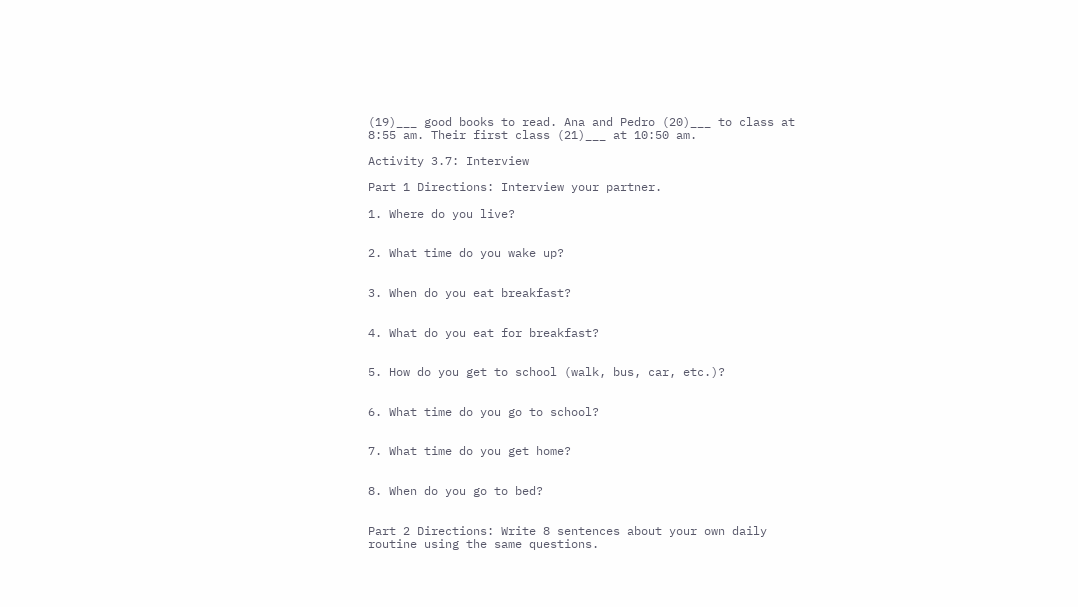(19)___ good books to read. Ana and Pedro (20)___ to class at 8:55 am. Their first class (21)___ at 10:50 am.

Activity 3.7: Interview

Part 1 Directions: Interview your partner.

1. Where do you live?


2. What time do you wake up?


3. When do you eat breakfast?


4. What do you eat for breakfast?


5. How do you get to school (walk, bus, car, etc.)?


6. What time do you go to school?


7. What time do you get home?


8. When do you go to bed?


Part 2 Directions: Write 8 sentences about your own daily routine using the same questions.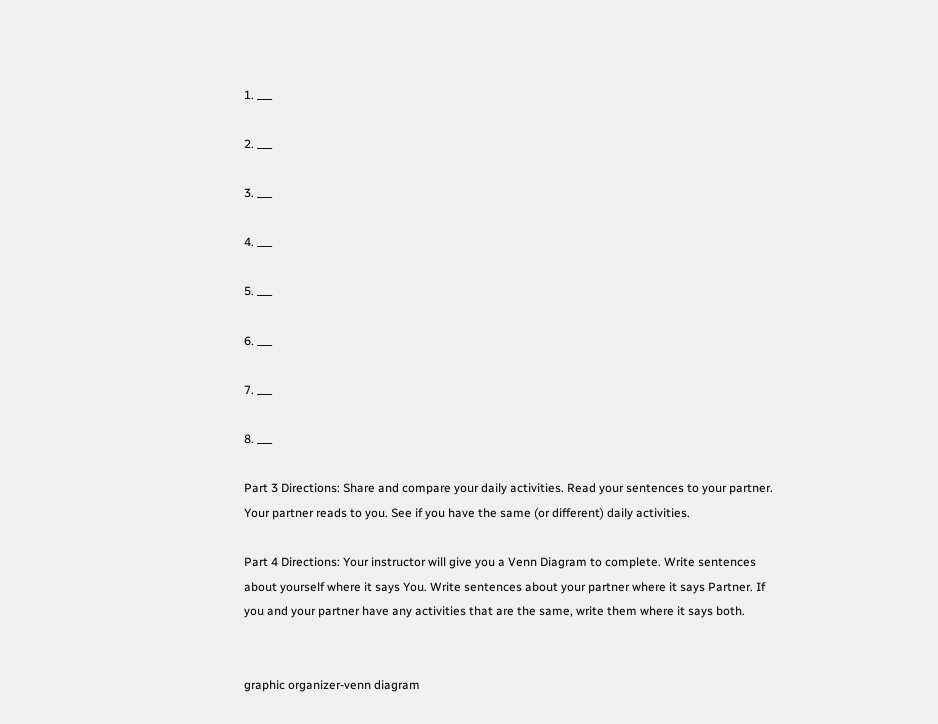1. ___

2. ___

3. ___

4. ___

5. ___

6. ___

7. ___

8. ___

Part 3 Directions: Share and compare your daily activities. Read your sentences to your partner. Your partner reads to you. See if you have the same (or different) daily activities.

Part 4 Directions: Your instructor will give you a Venn Diagram to complete. Write sentences about yourself where it says You. Write sentences about your partner where it says Partner. If you and your partner have any activities that are the same, write them where it says both.


graphic organizer-venn diagram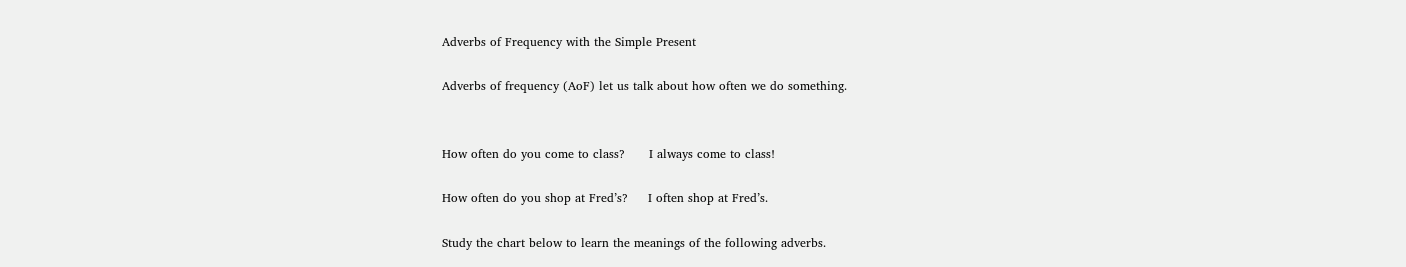Adverbs of Frequency with the Simple Present

Adverbs of frequency (AoF) let us talk about how often we do something.


How often do you come to class?      I always come to class!

How often do you shop at Fred’s?     I often shop at Fred’s.

Study the chart below to learn the meanings of the following adverbs.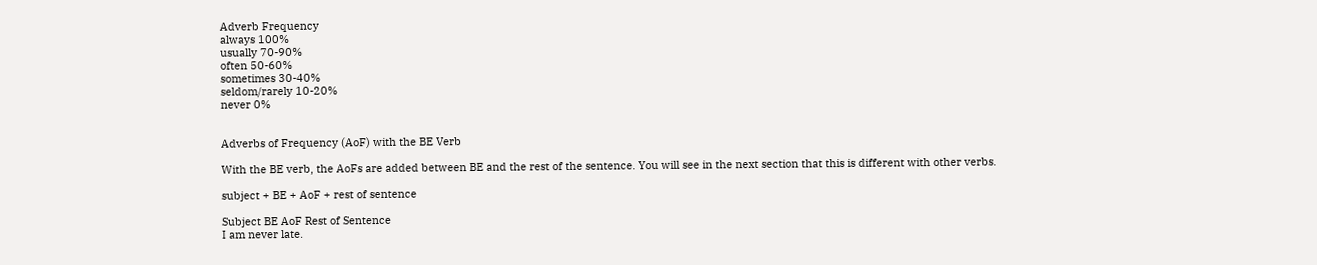Adverb Frequency
always 100%
usually 70-90%
often 50-60%
sometimes 30-40%
seldom/rarely 10-20%
never 0%


Adverbs of Frequency (AoF) with the BE Verb

With the BE verb, the AoFs are added between BE and the rest of the sentence. You will see in the next section that this is different with other verbs.

subject + BE + AoF + rest of sentence

Subject BE AoF Rest of Sentence
I am never late.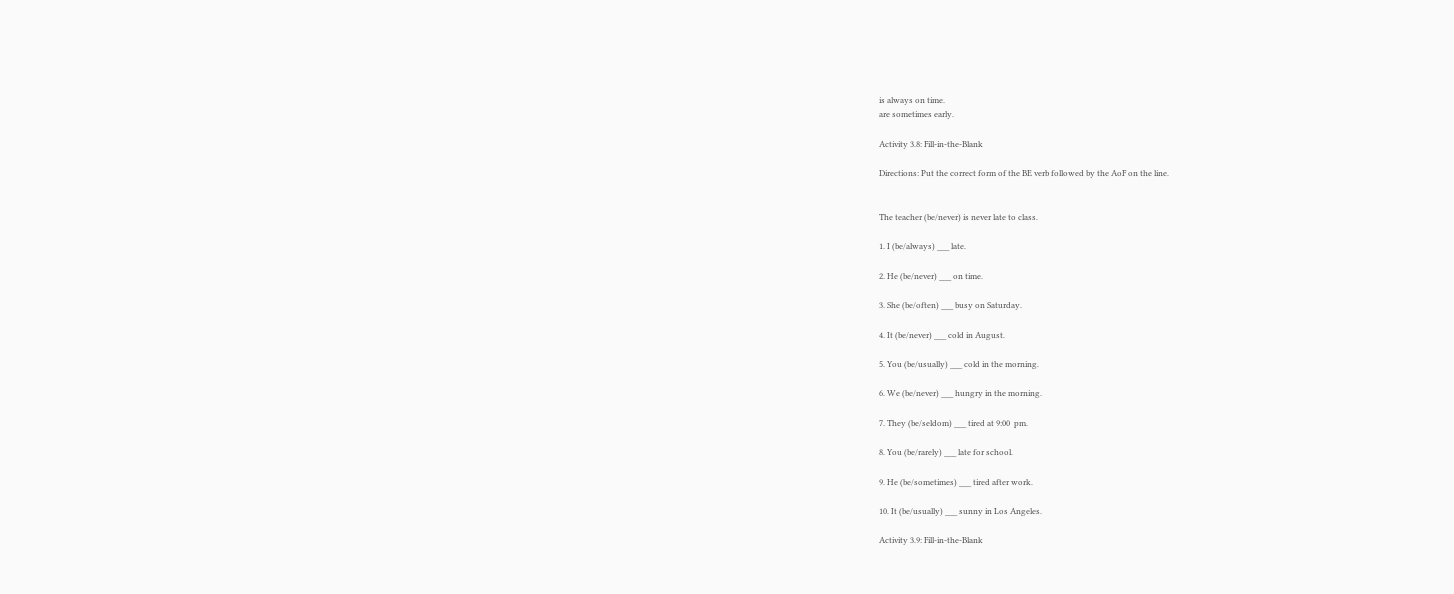is always on time.
are sometimes early.

Activity 3.8: Fill-in-the-Blank

Directions: Put the correct form of the BE verb followed by the AoF on the line.


The teacher (be/never) is never late to class.

1. I (be/always) ___ late.

2. He (be/never) ___ on time.

3. She (be/often) ___ busy on Saturday.

4. It (be/never) ___ cold in August.

5. You (be/usually) ___ cold in the morning.

6. We (be/never) ___ hungry in the morning.

7. They (be/seldom) ___ tired at 9:00  pm.

8. You (be/rarely) ___ late for school.

9. He (be/sometimes) ___ tired after work.

10. It (be/usually) ___ sunny in Los Angeles.

Activity 3.9: Fill-in-the-Blank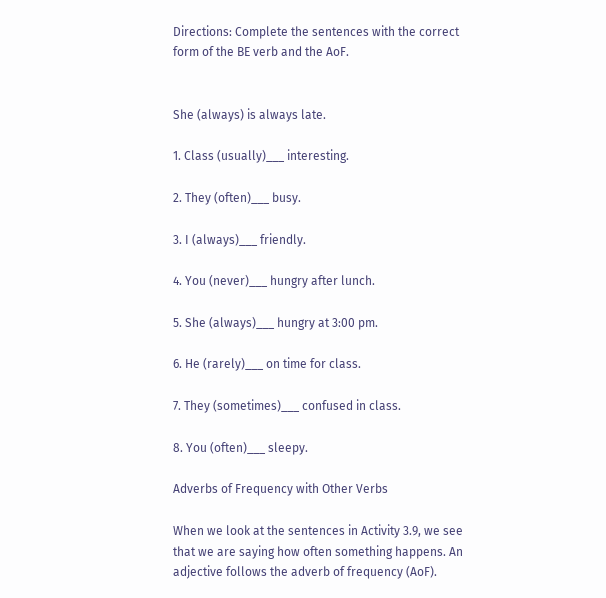Directions: Complete the sentences with the correct form of the BE verb and the AoF.


She (always) is always late.

1. Class (usually)___ interesting.

2. They (often)___ busy.

3. I (always)___ friendly.

4. You (never)___ hungry after lunch.

5. She (always)___ hungry at 3:00 pm.

6. He (rarely)___ on time for class.

7. They (sometimes)___ confused in class.

8. You (often)___ sleepy.

Adverbs of Frequency with Other Verbs

When we look at the sentences in Activity 3.9, we see that we are saying how often something happens. An adjective follows the adverb of frequency (AoF).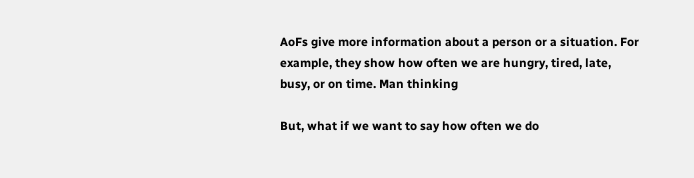AoFs give more information about a person or a situation. For example, they show how often we are hungry, tired, late, busy, or on time. Man thinking

But, what if we want to say how often we do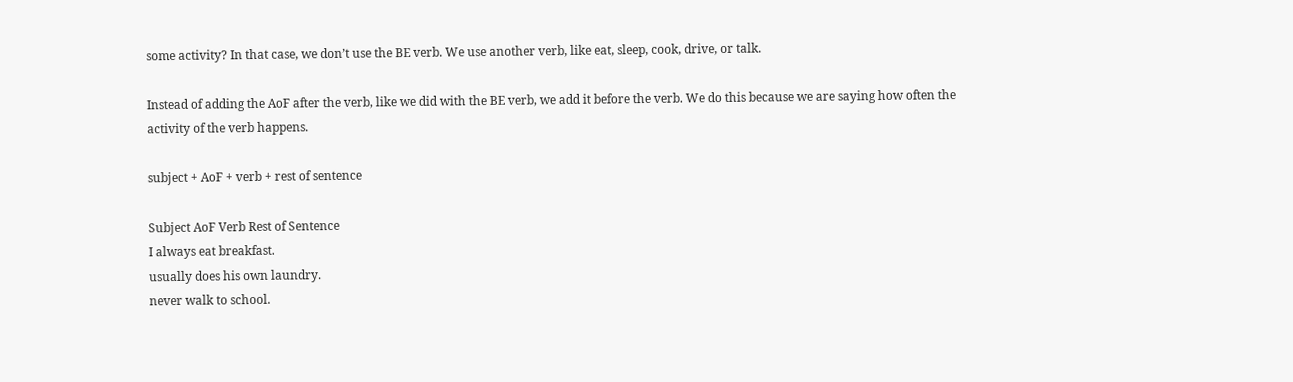some activity? In that case, we don’t use the BE verb. We use another verb, like eat, sleep, cook, drive, or talk.

Instead of adding the AoF after the verb, like we did with the BE verb, we add it before the verb. We do this because we are saying how often the activity of the verb happens.

subject + AoF + verb + rest of sentence

Subject AoF Verb Rest of Sentence
I always eat breakfast.
usually does his own laundry.
never walk to school.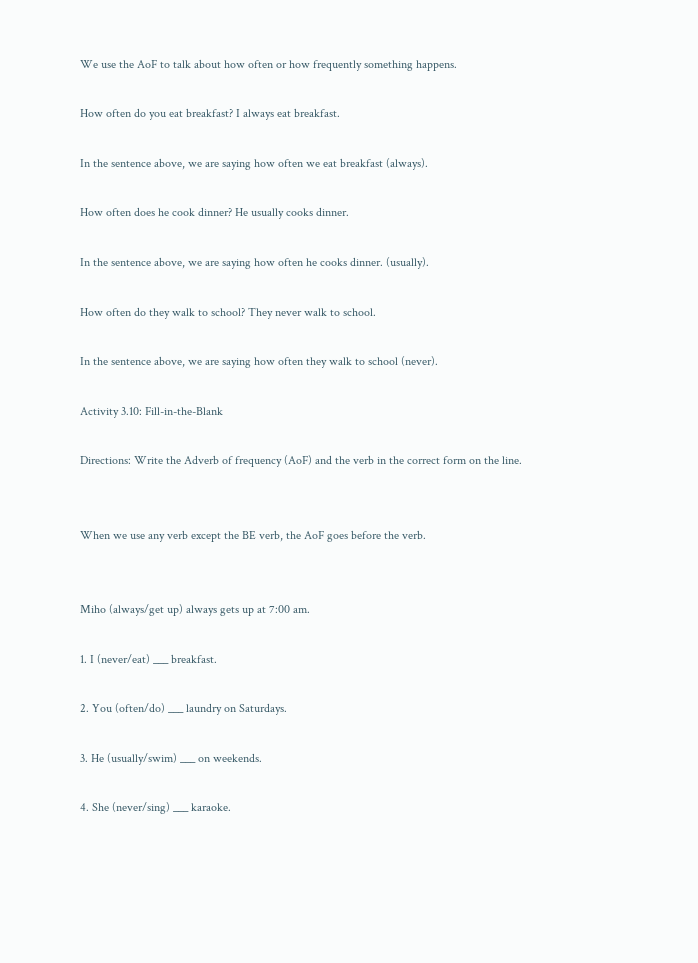We use the AoF to talk about how often or how frequently something happens.

How often do you eat breakfast? I always eat breakfast.

In the sentence above, we are saying how often we eat breakfast (always).

How often does he cook dinner? He usually cooks dinner.

In the sentence above, we are saying how often he cooks dinner. (usually).

How often do they walk to school? They never walk to school.

In the sentence above, we are saying how often they walk to school (never).

Activity 3.10: Fill-in-the-Blank

Directions: Write the Adverb of frequency (AoF) and the verb in the correct form on the line.


When we use any verb except the BE verb, the AoF goes before the verb.


Miho (always/get up) always gets up at 7:00 am.

1. I (never/eat) ___ breakfast.

2. You (often/do) ___ laundry on Saturdays.

3. He (usually/swim) ___ on weekends.

4. She (never/sing) ___ karaoke.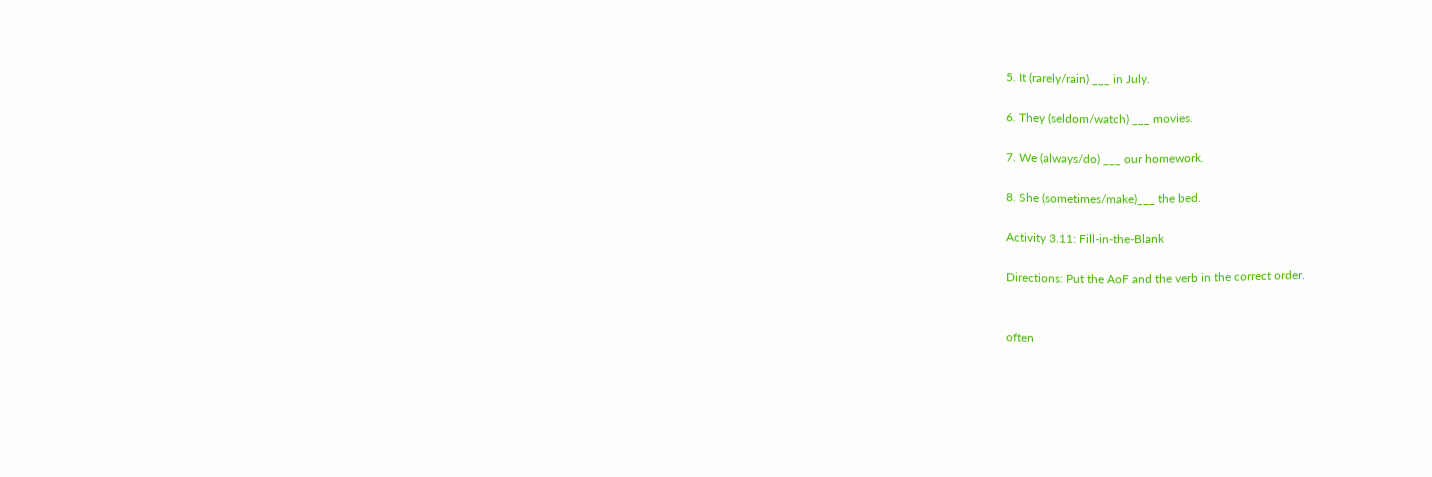5. It (rarely/rain) ___ in July.

6. They (seldom/watch) ___ movies.

7. We (always/do) ___ our homework.

8. She (sometimes/make)___ the bed.

Activity 3.11: Fill-in-the-Blank

Directions: Put the AoF and the verb in the correct order.


often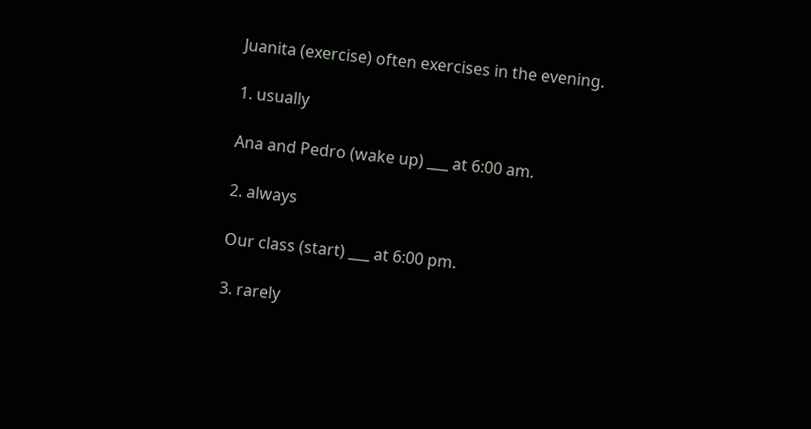Juanita (exercise) often exercises in the evening.

1. usually

Ana and Pedro (wake up) ___ at 6:00 am.

2. always

Our class (start) ___ at 6:00 pm.

3. rarely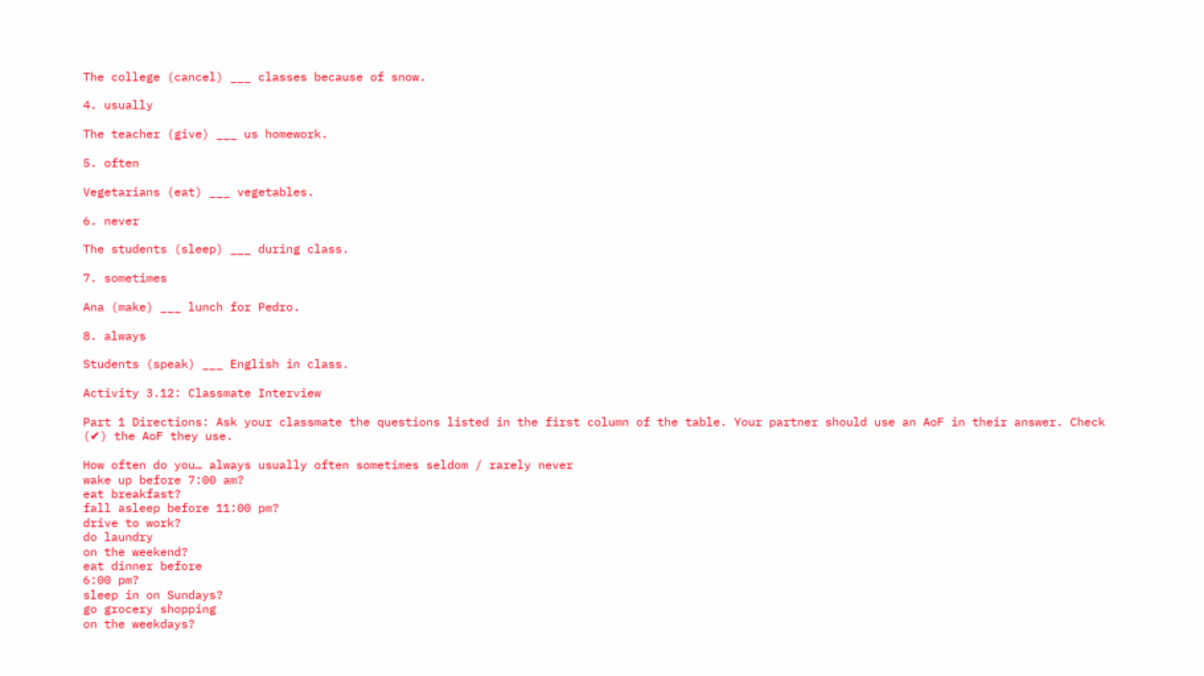The college (cancel) ___ classes because of snow.

4. usually

The teacher (give) ___ us homework.

5. often

Vegetarians (eat) ___ vegetables.

6. never

The students (sleep) ___ during class.

7. sometimes

Ana (make) ___ lunch for Pedro.

8. always

Students (speak) ___ English in class.

Activity 3.12: Classmate Interview

Part 1 Directions: Ask your classmate the questions listed in the first column of the table. Your partner should use an AoF in their answer. Check (✔) the AoF they use.

How often do you… always usually often sometimes seldom / rarely never
wake up before 7:00 am?
eat breakfast?
fall asleep before 11:00 pm?
drive to work?
do laundry
on the weekend?
eat dinner before
6:00 pm?
sleep in on Sundays?
go grocery shopping
on the weekdays?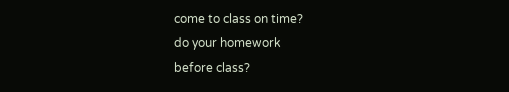come to class on time?
do your homework
before class?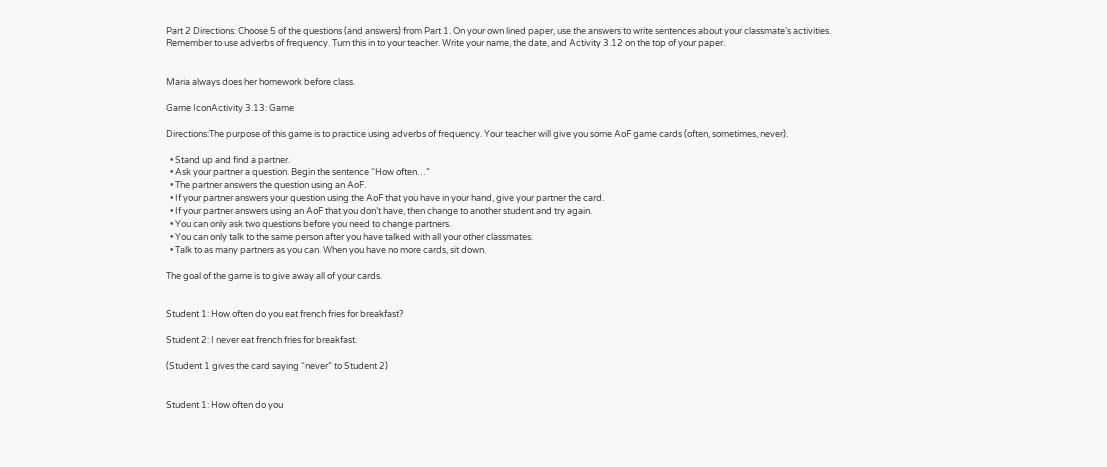Part 2 Directions: Choose 5 of the questions (and answers) from Part 1. On your own lined paper, use the answers to write sentences about your classmate’s activities. Remember to use adverbs of frequency. Turn this in to your teacher. Write your name, the date, and Activity 3.12 on the top of your paper.


Maria always does her homework before class.

Game IconActivity 3.13: Game

Directions:The purpose of this game is to practice using adverbs of frequency. Your teacher will give you some AoF game cards (often, sometimes, never).

  • Stand up and find a partner.
  • Ask your partner a question. Begin the sentence “How often…”
  • The partner answers the question using an AoF.
  • If your partner answers your question using the AoF that you have in your hand, give your partner the card.
  • If your partner answers using an AoF that you don’t have, then change to another student and try again.
  • You can only ask two questions before you need to change partners.
  • You can only talk to the same person after you have talked with all your other classmates.
  • Talk to as many partners as you can. When you have no more cards, sit down.

The goal of the game is to give away all of your cards.


Student 1: How often do you eat french fries for breakfast?

Student 2: I never eat french fries for breakfast.

(Student 1 gives the card saying “never” to Student 2)


Student 1: How often do you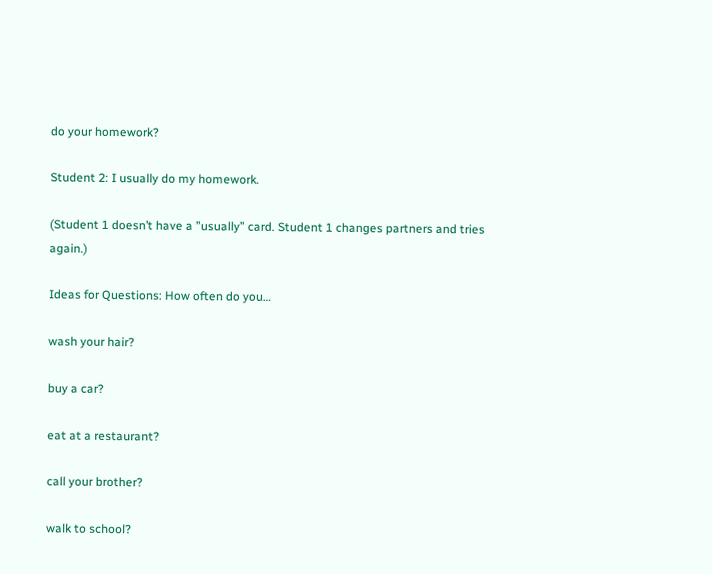do your homework?

Student 2: I usually do my homework.

(Student 1 doesn’t have a ”usually” card. Student 1 changes partners and tries again.)

Ideas for Questions: How often do you…

wash your hair?

buy a car?

eat at a restaurant?

call your brother?

walk to school?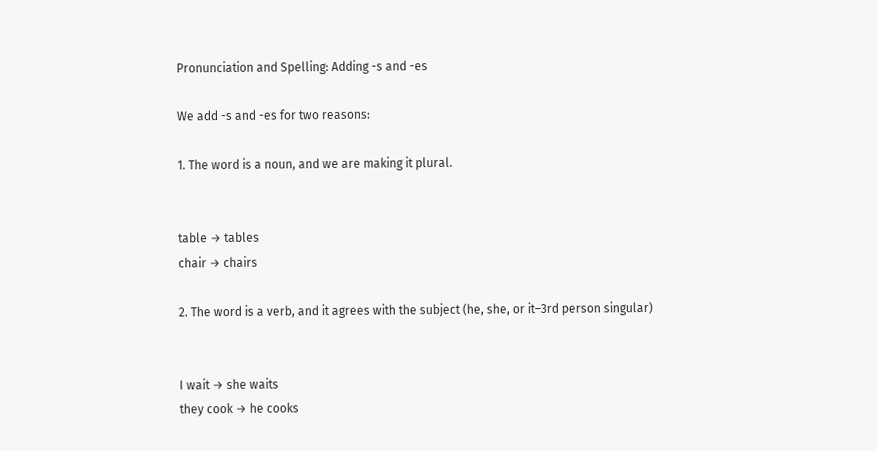Pronunciation and Spelling: Adding -s and -es

We add -s and -es for two reasons:

1. The word is a noun, and we are making it plural.


table → tables
chair → chairs

2. The word is a verb, and it agrees with the subject (he, she, or it–3rd person singular)


I wait → she waits
they cook → he cooks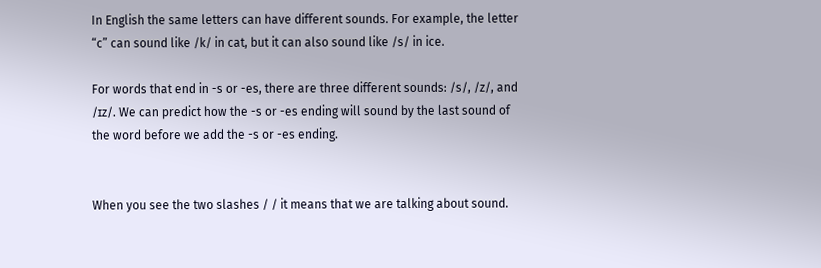In English the same letters can have different sounds. For example, the letter “c” can sound like /k/ in cat, but it can also sound like /s/ in ice.

For words that end in -s or -es, there are three different sounds: /s/, /z/, and /ɪz/. We can predict how the -s or -es ending will sound by the last sound of the word before we add the -s or -es ending.


When you see the two slashes / / it means that we are talking about sound.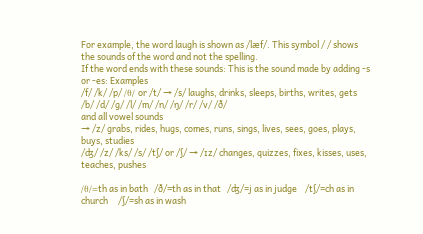For example, the word laugh is shown as /læf/. This symbol / / shows the sounds of the word and not the spelling.
If the word ends with these sounds: This is the sound made by adding -s or -es: Examples
/f/ /k/ /p/ /θ/ or /t/ → /s/ laughs, drinks, sleeps, births, writes, gets
/b/ /d/ /g/ /l/ /m/ /n/ /ŋ/ /r/ /v/ /ð/
and all vowel sounds
→ /z/ grabs, rides, hugs, comes, runs, sings, lives, sees, goes, plays, buys, studies
/ʤ/ /z/ /ks/ /s/ /tʃ/ or /ʃ/ → /ɪz/ changes, quizzes, fixes, kisses, uses, teaches, pushes

/θ/=th as in bath   /ð/=th as in that   /ʤ/=j as in judge    /tʃ/=ch as in church     /ʃ/=sh as in wash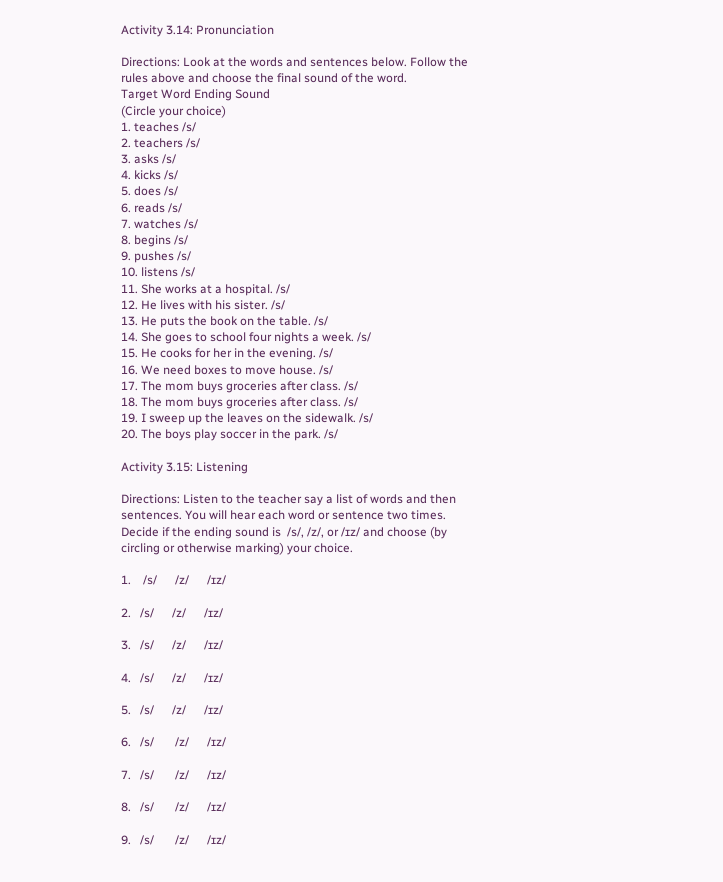Activity 3.14: Pronunciation

Directions: Look at the words and sentences below. Follow the rules above and choose the final sound of the word.
Target Word Ending Sound
(Circle your choice)
1. teaches /s/
2. teachers /s/
3. asks /s/
4. kicks /s/
5. does /s/
6. reads /s/
7. watches /s/
8. begins /s/
9. pushes /s/
10. listens /s/
11. She works at a hospital. /s/
12. He lives with his sister. /s/
13. He puts the book on the table. /s/
14. She goes to school four nights a week. /s/
15. He cooks for her in the evening. /s/
16. We need boxes to move house. /s/
17. The mom buys groceries after class. /s/
18. The mom buys groceries after class. /s/
19. I sweep up the leaves on the sidewalk. /s/
20. The boys play soccer in the park. /s/

Activity 3.15: Listening

Directions: Listen to the teacher say a list of words and then sentences. You will hear each word or sentence two times. Decide if the ending sound is  /s/, /z/, or /ɪz/ and choose (by circling or otherwise marking) your choice.

1.    /s/      /z/      /ɪz/

2.   /s/      /z/      /ɪz/

3.   /s/      /z/      /ɪz/

4.   /s/      /z/      /ɪz/

5.   /s/      /z/      /ɪz/

6.   /s/       /z/      /ɪz/

7.   /s/       /z/      /ɪz/

8.   /s/       /z/      /ɪz/

9.   /s/       /z/      /ɪz/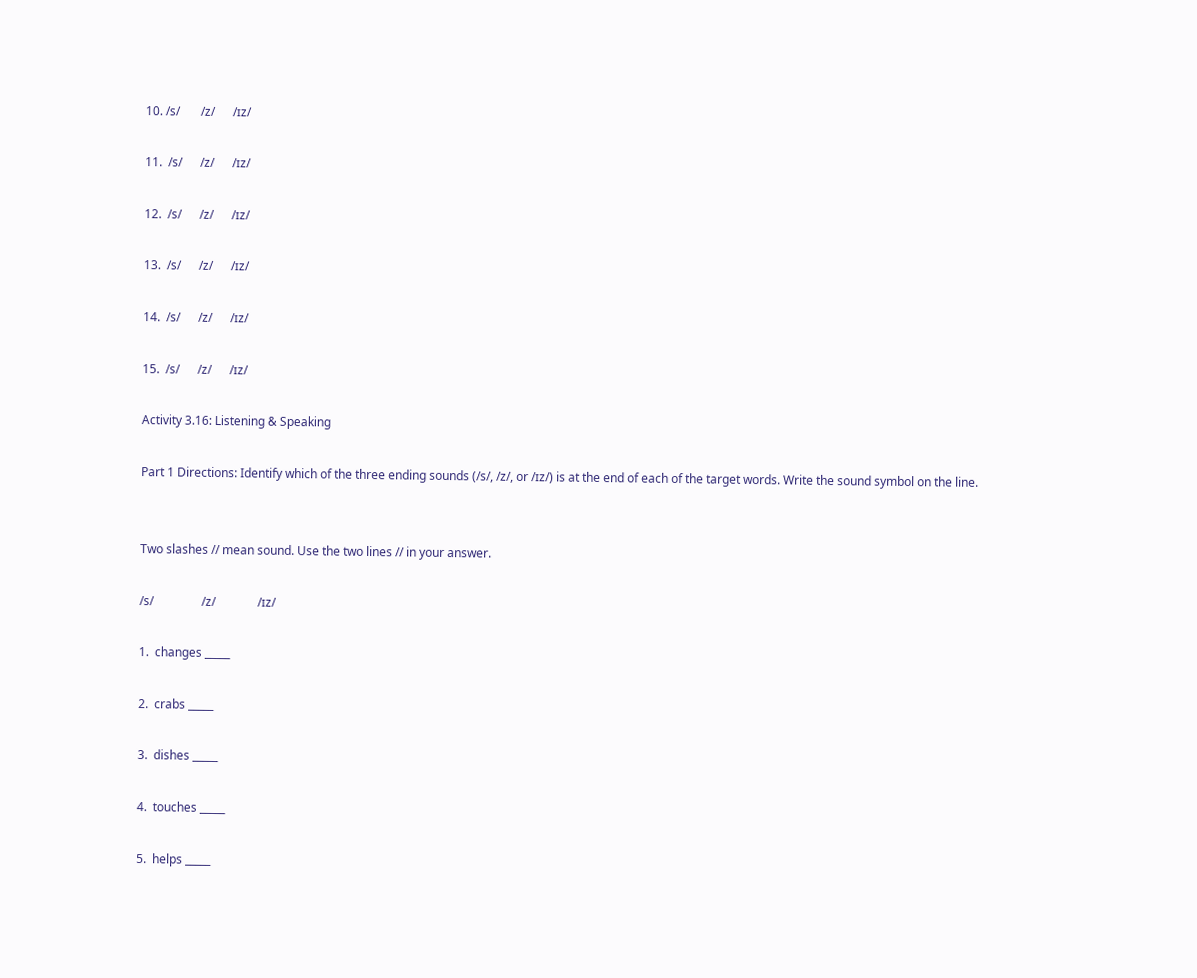10. /s/       /z/      /ɪz/

11.  /s/      /z/      /ɪz/

12.  /s/      /z/      /ɪz/

13.  /s/      /z/      /ɪz/

14.  /s/      /z/      /ɪz/

15.  /s/      /z/      /ɪz/

Activity 3.16: Listening & Speaking

Part 1 Directions: Identify which of the three ending sounds (/s/, /z/, or /ɪz/) is at the end of each of the target words. Write the sound symbol on the line.


Two slashes // mean sound. Use the two lines // in your answer.

/s/                /z/              /ɪz/

1.  changes _____

2.  crabs _____

3.  dishes _____

4.  touches _____

5.  helps _____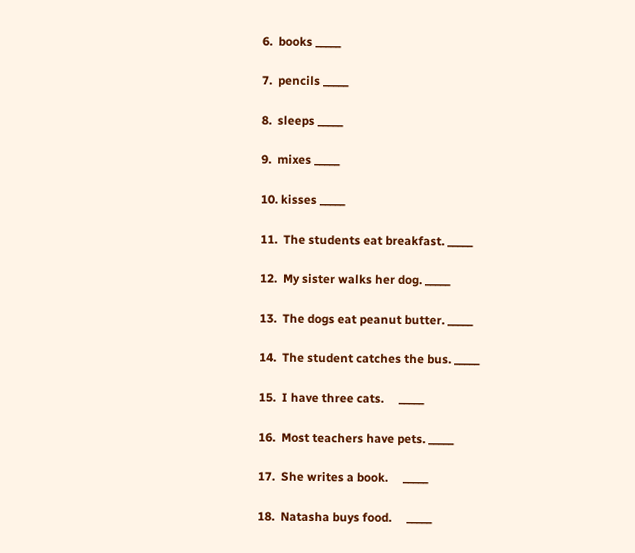6.  books _____

7.  pencils _____

8.  sleeps _____

9.  mixes _____

10. kisses _____

11.  The students eat breakfast. _____

12.  My sister walks her dog. _____

13.  The dogs eat peanut butter. _____

14.  The student catches the bus. _____

15.  I have three cats.     _____

16.  Most teachers have pets. _____

17.  She writes a book.     _____

18.  Natasha buys food.     _____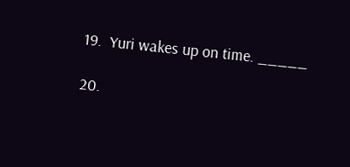19.  Yuri wakes up on time. _____

20.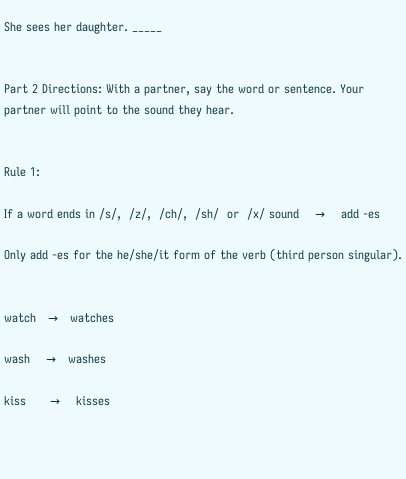She sees her daughter. _____


Part 2 Directions: With a partner, say the word or sentence. Your partner will point to the sound they hear.


Rule 1:

If a word ends in /s/,  /z/,  /ch/,  /sh/  or  /x/ sound    →    add -es

Only add -es for the he/she/it form of the verb (third person singular).


watch   →   watches

wash    →   washes

kiss      →    kisses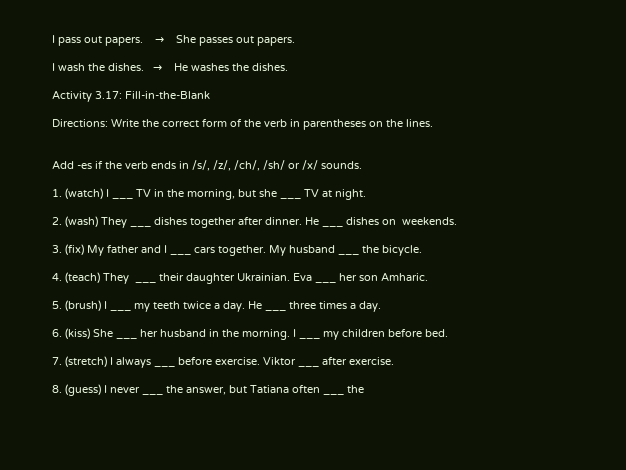I pass out papers.    →    She passes out papers.

I wash the dishes.   →    He washes the dishes.

Activity 3.17: Fill-in-the-Blank

Directions: Write the correct form of the verb in parentheses on the lines.


Add -es if the verb ends in /s/, /z/, /ch/, /sh/ or /x/ sounds.

1. (watch) I ___ TV in the morning, but she ___ TV at night.

2. (wash) They ___ dishes together after dinner. He ___ dishes on  weekends.

3. (fix) My father and I ___ cars together. My husband ___ the bicycle.

4. (teach) They  ___ their daughter Ukrainian. Eva ___ her son Amharic.

5. (brush) I ___ my teeth twice a day. He ___ three times a day.

6. (kiss) She ___ her husband in the morning. I ___ my children before bed.

7. (stretch) I always ___ before exercise. Viktor ___ after exercise.

8. (guess) I never ___ the answer, but Tatiana often ___ the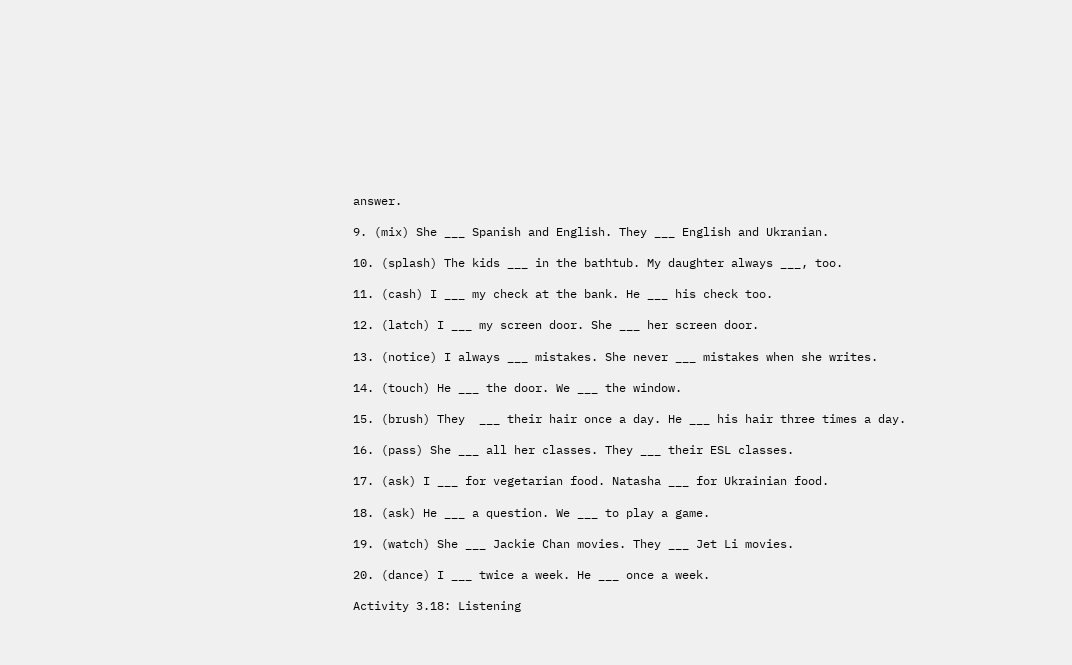answer.

9. (mix) She ___ Spanish and English. They ___ English and Ukranian.

10. (splash) The kids ___ in the bathtub. My daughter always ___, too.

11. (cash) I ___ my check at the bank. He ___ his check too.

12. (latch) I ___ my screen door. She ___ her screen door.

13. (notice) I always ___ mistakes. She never ___ mistakes when she writes.

14. (touch) He ___ the door. We ___ the window.

15. (brush) They  ___ their hair once a day. He ___ his hair three times a day.

16. (pass) She ___ all her classes. They ___ their ESL classes.

17. (ask) I ___ for vegetarian food. Natasha ___ for Ukrainian food.

18. (ask) He ___ a question. We ___ to play a game.

19. (watch) She ___ Jackie Chan movies. They ___ Jet Li movies.

20. (dance) I ___ twice a week. He ___ once a week.

Activity 3.18: Listening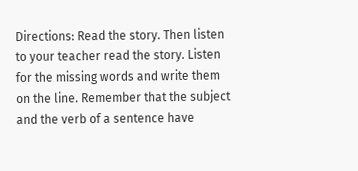Directions: Read the story. Then listen to your teacher read the story. Listen for the missing words and write them on the line. Remember that the subject and the verb of a sentence have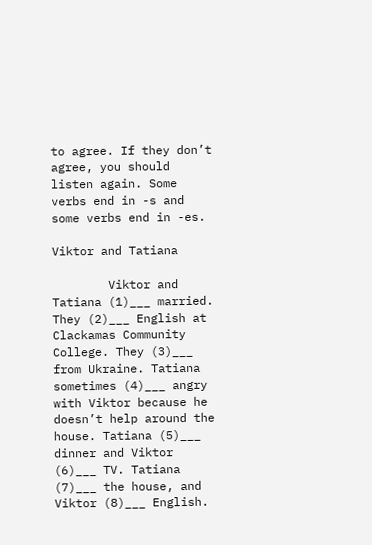to agree. If they don’t agree, you should listen again. Some verbs end in -s and some verbs end in -es.

Viktor and Tatiana

        Viktor and Tatiana (1)___ married. They (2)___ English at Clackamas Community College. They (3)___ from Ukraine. Tatiana sometimes (4)___ angry with Viktor because he doesn’t help around the house. Tatiana (5)___ dinner and Viktor (6)___ TV. Tatiana (7)___ the house, and Viktor (8)___ English.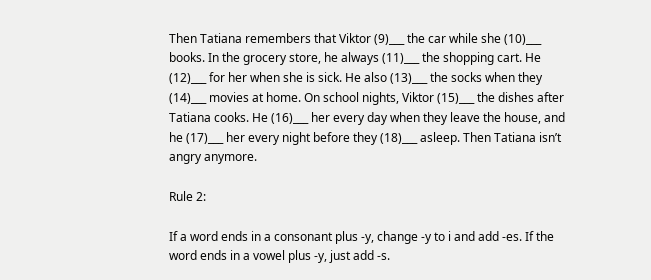Then Tatiana remembers that Viktor (9)___ the car while she (10)___ books. In the grocery store, he always (11)___ the shopping cart. He (12)___ for her when she is sick. He also (13)___ the socks when they (14)___ movies at home. On school nights, Viktor (15)___ the dishes after Tatiana cooks. He (16)___ her every day when they leave the house, and he (17)___ her every night before they (18)___ asleep. Then Tatiana isn’t angry anymore.

Rule 2:

If a word ends in a consonant plus -y, change -y to i and add -es. If the word ends in a vowel plus -y, just add -s.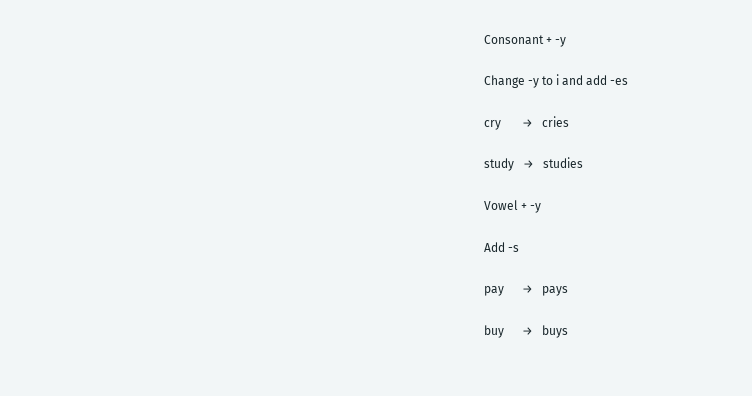Consonant + -y

Change -y to i and add -es

cry       →   cries

study   →   studies

Vowel + -y

Add -s

pay      →   pays

buy      →   buys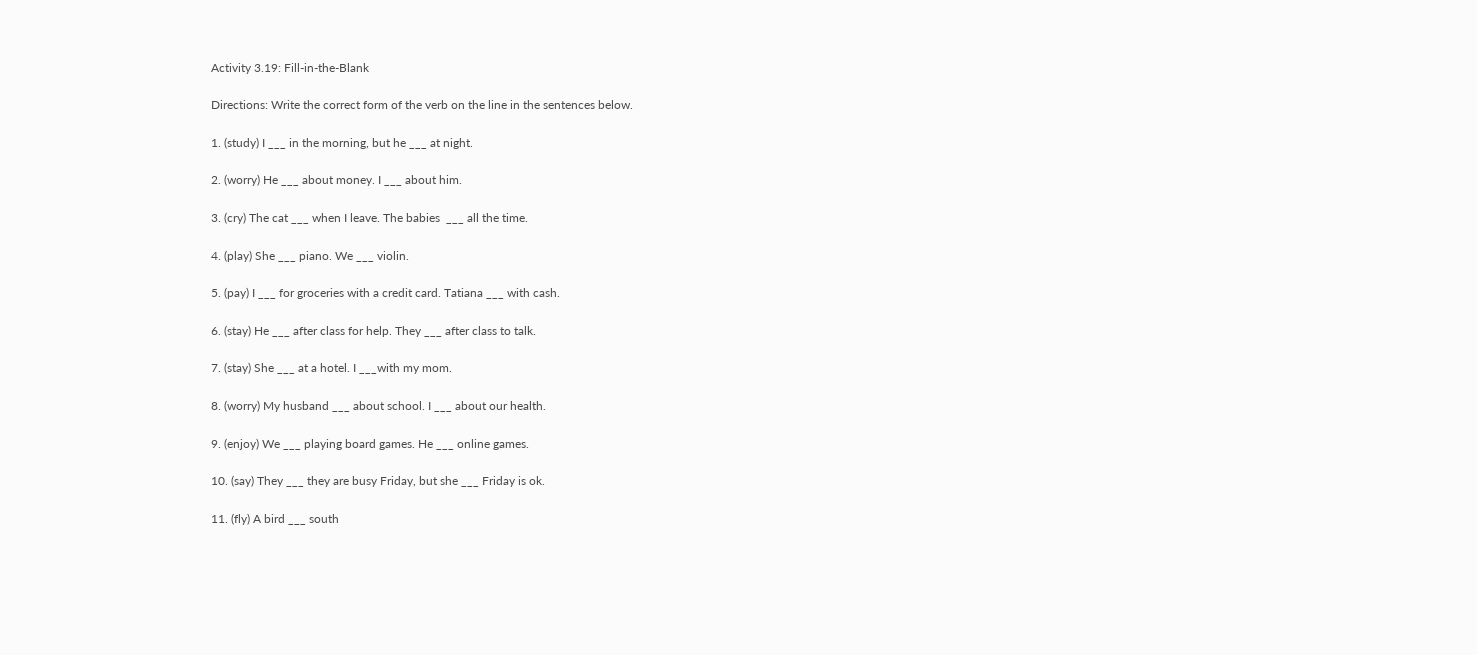Activity 3.19: Fill-in-the-Blank

Directions: Write the correct form of the verb on the line in the sentences below.

1. (study) I ___ in the morning, but he ___ at night.

2. (worry) He ___ about money. I ___ about him.

3. (cry) The cat ___ when I leave. The babies  ___ all the time.

4. (play) She ___ piano. We ___ violin.

5. (pay) I ___ for groceries with a credit card. Tatiana ___ with cash.

6. (stay) He ___ after class for help. They ___ after class to talk.

7. (stay) She ___ at a hotel. I ___with my mom.

8. (worry) My husband ___ about school. I ___ about our health.

9. (enjoy) We ___ playing board games. He ___ online games.

10. (say) They ___ they are busy Friday, but she ___ Friday is ok.

11. (fly) A bird ___ south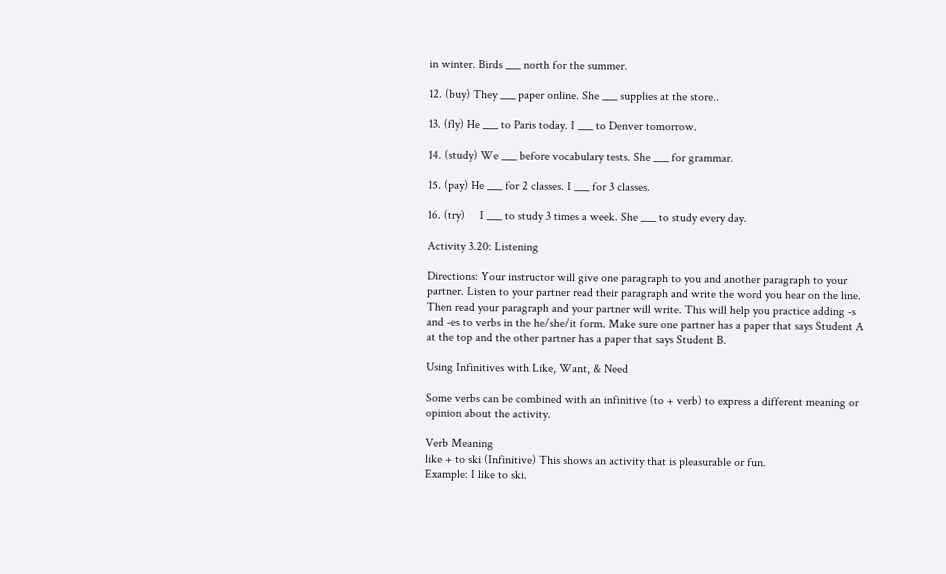in winter. Birds ___ north for the summer.

12. (buy) They ___ paper online. She ___ supplies at the store..

13. (fly) He ___ to Paris today. I ___ to Denver tomorrow.

14. (study) We ___ before vocabulary tests. She ___ for grammar.

15. (pay) He ___ for 2 classes. I ___ for 3 classes.

16. (try)     I ___ to study 3 times a week. She ___ to study every day.

Activity 3.20: Listening

Directions: Your instructor will give one paragraph to you and another paragraph to your partner. Listen to your partner read their paragraph and write the word you hear on the line. Then read your paragraph and your partner will write. This will help you practice adding -s and -es to verbs in the he/she/it form. Make sure one partner has a paper that says Student A at the top and the other partner has a paper that says Student B.

Using Infinitives with Like, Want, & Need

Some verbs can be combined with an infinitive (to + verb) to express a different meaning or opinion about the activity.

Verb Meaning
like + to ski (Infinitive) This shows an activity that is pleasurable or fun.
Example: I like to ski.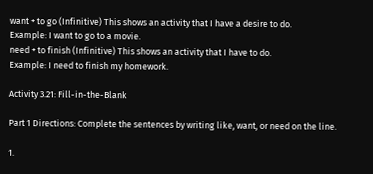want + to go (Infinitive) This shows an activity that I have a desire to do.
Example: I want to go to a movie.
need + to finish (Infinitive) This shows an activity that I have to do.
Example: I need to finish my homework.

Activity 3.21: Fill-in-the-Blank

Part 1 Directions: Complete the sentences by writing like, want, or need on the line.

1.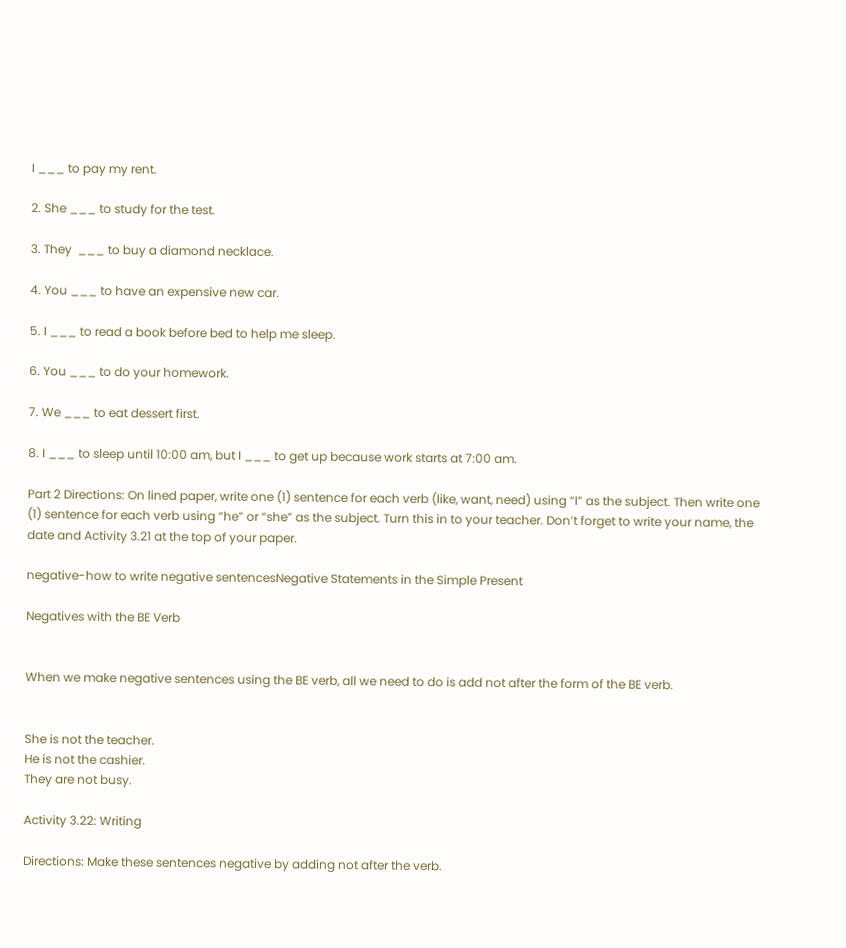I ___ to pay my rent.

2. She ___ to study for the test.

3. They  ___ to buy a diamond necklace.

4. You ___ to have an expensive new car.

5. I ___ to read a book before bed to help me sleep.

6. You ___ to do your homework.

7. We ___ to eat dessert first.

8. I ___ to sleep until 10:00 am, but I ___ to get up because work starts at 7:00 am.

Part 2 Directions: On lined paper, write one (1) sentence for each verb (like, want, need) using “I” as the subject. Then write one (1) sentence for each verb using “he” or “she” as the subject. Turn this in to your teacher. Don’t forget to write your name, the date and Activity 3.21 at the top of your paper.

negative-how to write negative sentencesNegative Statements in the Simple Present

Negatives with the BE Verb


When we make negative sentences using the BE verb, all we need to do is add not after the form of the BE verb.


She is not the teacher.
He is not the cashier.
They are not busy.

Activity 3.22: Writing

Directions: Make these sentences negative by adding not after the verb.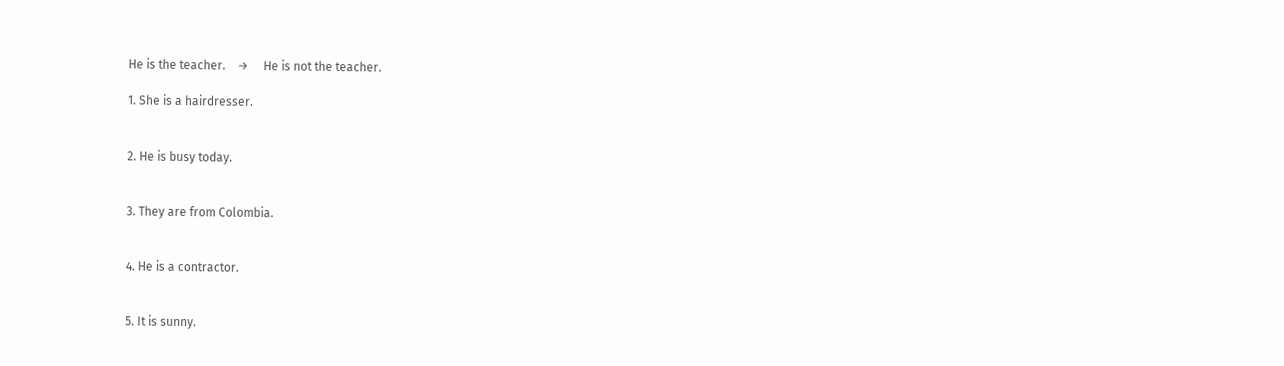He is the teacher.    →     He is not the teacher.

1. She is a hairdresser.


2. He is busy today.


3. They are from Colombia.


4. He is a contractor.


5. It is sunny.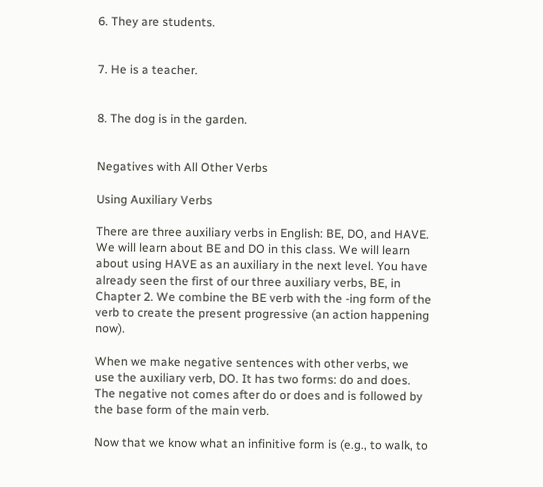6. They are students.


7. He is a teacher.


8. The dog is in the garden.


Negatives with All Other Verbs

Using Auxiliary Verbs

There are three auxiliary verbs in English: BE, DO, and HAVE. We will learn about BE and DO in this class. We will learn about using HAVE as an auxiliary in the next level. You have already seen the first of our three auxiliary verbs, BE, in Chapter 2. We combine the BE verb with the -ing form of the verb to create the present progressive (an action happening now).

When we make negative sentences with other verbs, we use the auxiliary verb, DO. It has two forms: do and does. The negative not comes after do or does and is followed by the base form of the main verb.

Now that we know what an infinitive form is (e.g., to walk, to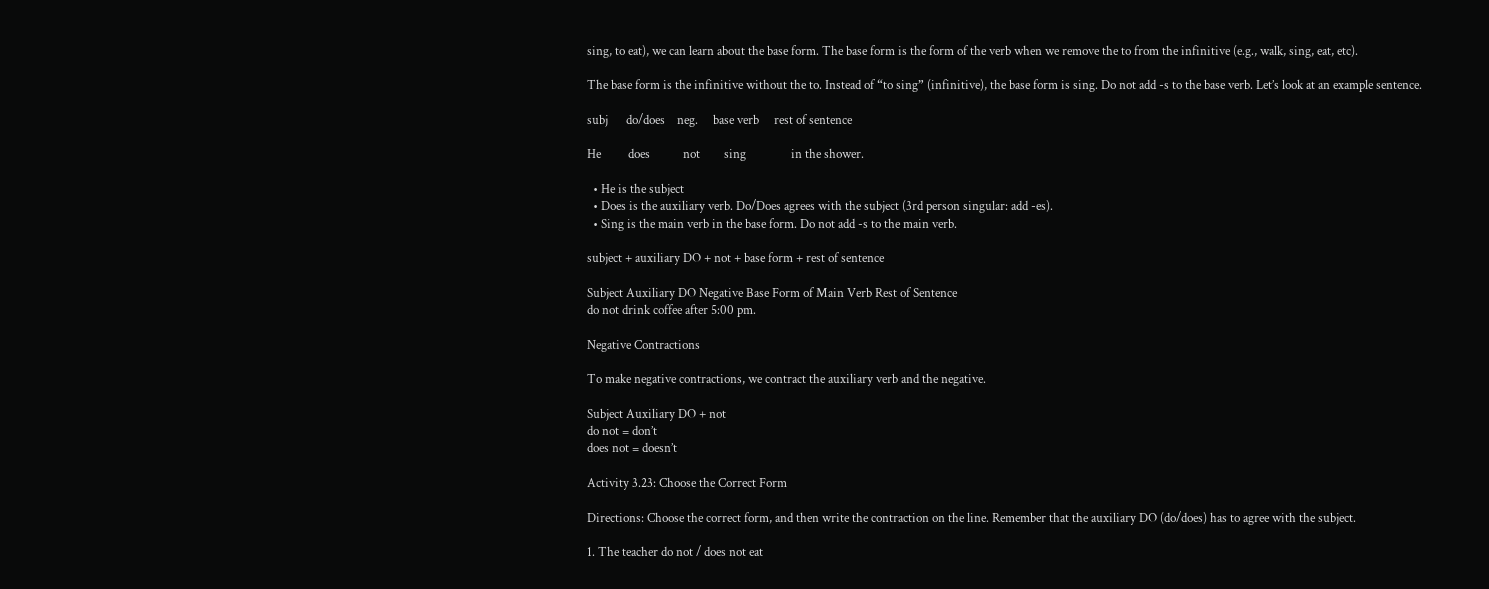sing, to eat), we can learn about the base form. The base form is the form of the verb when we remove the to from the infinitive (e.g., walk, sing, eat, etc).

The base form is the infinitive without the to. Instead of “to sing” (infinitive), the base form is sing. Do not add -s to the base verb. Let’s look at an example sentence.

subj      do/does    neg.     base verb     rest of sentence

He         does           not        sing               in the shower.

  • He is the subject
  • Does is the auxiliary verb. Do/Does agrees with the subject (3rd person singular: add -es).
  • Sing is the main verb in the base form. Do not add -s to the main verb.

subject + auxiliary DO + not + base form + rest of sentence

Subject Auxiliary DO Negative Base Form of Main Verb Rest of Sentence
do not drink coffee after 5:00 pm.

Negative Contractions

To make negative contractions, we contract the auxiliary verb and the negative.

Subject Auxiliary DO + not
do not = don’t
does not = doesn’t

Activity 3.23: Choose the Correct Form

Directions: Choose the correct form, and then write the contraction on the line. Remember that the auxiliary DO (do/does) has to agree with the subject.

1. The teacher do not / does not eat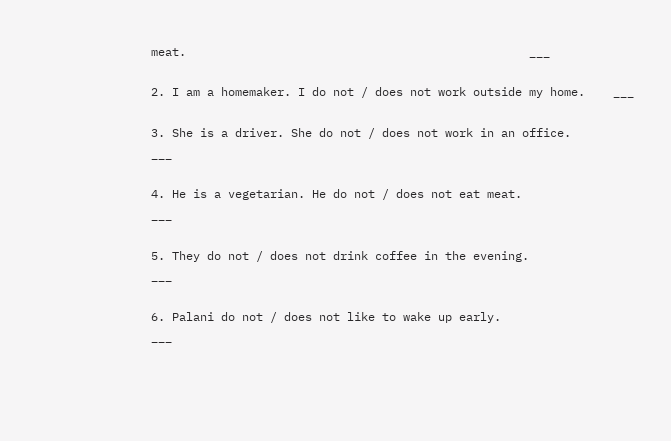meat.                                                 ___

2. I am a homemaker. I do not / does not work outside my home.    ___

3. She is a driver. She do not / does not work in an office.                     ___

4. He is a vegetarian. He do not / does not eat meat.                             ___

5. They do not / does not drink coffee in the evening.                            ___

6. Palani do not / does not like to wake up early.                                     ___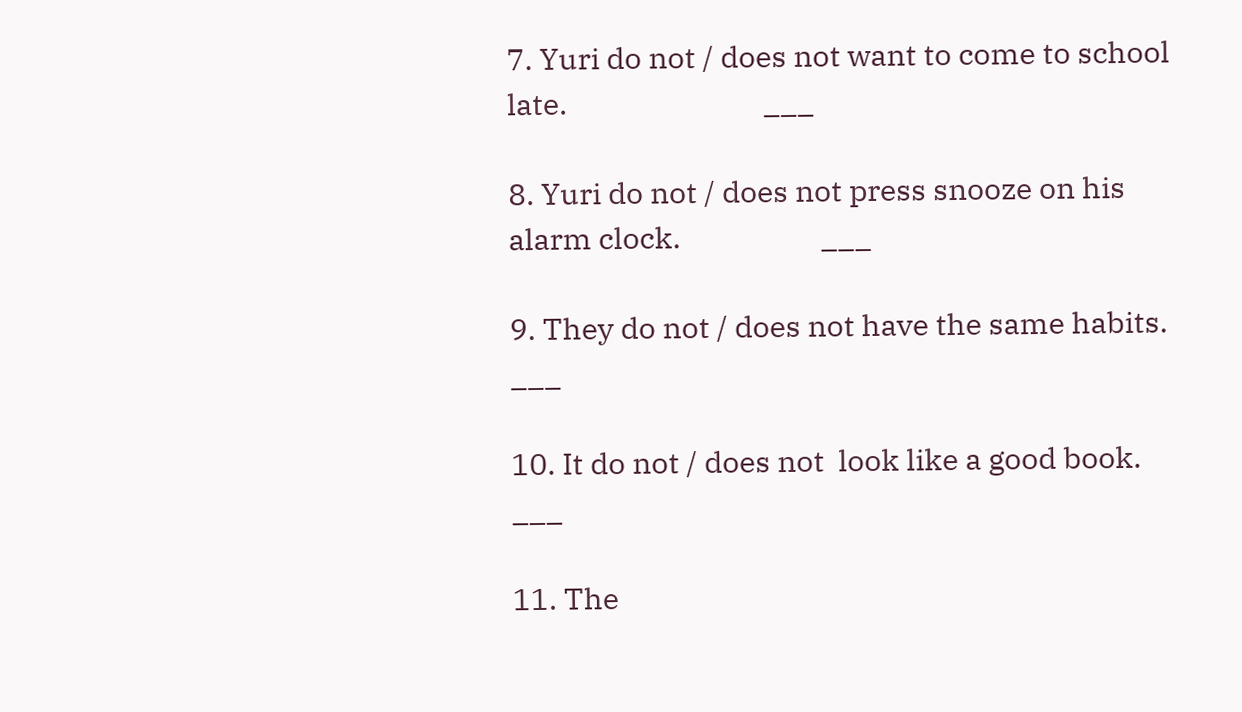7. Yuri do not / does not want to come to school late.                            ___

8. Yuri do not / does not press snooze on his alarm clock.                    ___

9. They do not / does not have the same habits.                                     ___

10. It do not / does not  look like a good book.                                         ___

11. The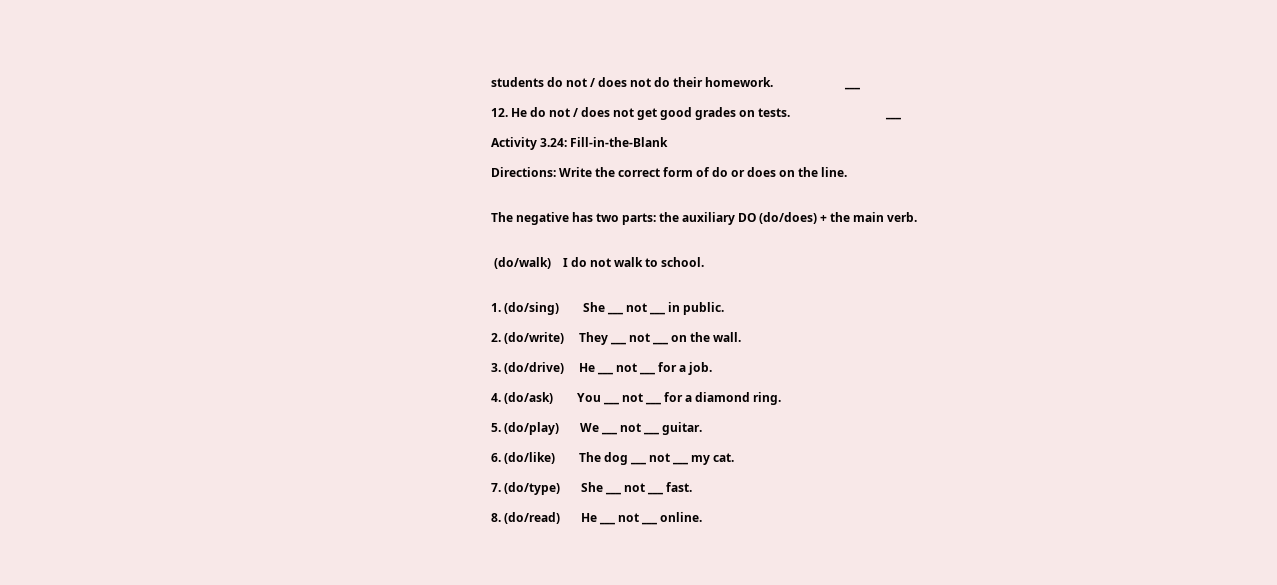students do not / does not do their homework.                        ___

12. He do not / does not get good grades on tests.                                ___

Activity 3.24: Fill-in-the-Blank

Directions: Write the correct form of do or does on the line.


The negative has two parts: the auxiliary DO (do/does) + the main verb.


 (do/walk)    I do not walk to school.


1. (do/sing)        She ___ not ___ in public.

2. (do/write)     They ___ not ___ on the wall.

3. (do/drive)     He ___ not ___ for a job.

4. (do/ask)        You ___ not ___ for a diamond ring.

5. (do/play)       We ___ not ___ guitar.

6. (do/like)        The dog ___ not ___ my cat.

7. (do/type)       She ___ not ___ fast.

8. (do/read)       He ___ not ___ online.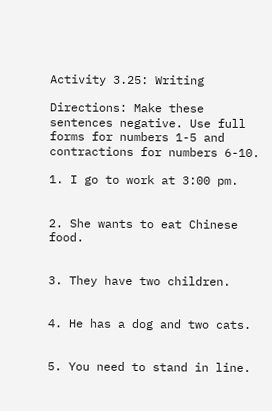Activity 3.25: Writing

Directions: Make these sentences negative. Use full forms for numbers 1-5 and contractions for numbers 6-10.

1. I go to work at 3:00 pm.


2. She wants to eat Chinese food.


3. They have two children.


4. He has a dog and two cats.


5. You need to stand in line.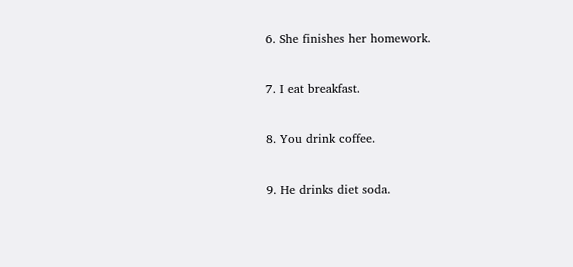6. She finishes her homework.


7. I eat breakfast.


8. You drink coffee.


9. He drinks diet soda.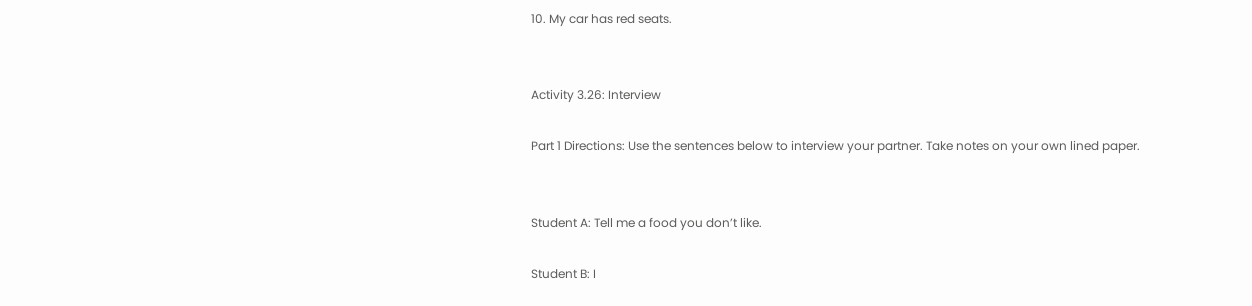10. My car has red seats.


Activity 3.26: Interview

Part 1 Directions: Use the sentences below to interview your partner. Take notes on your own lined paper.


Student A: Tell me a food you don’t like.

Student B: I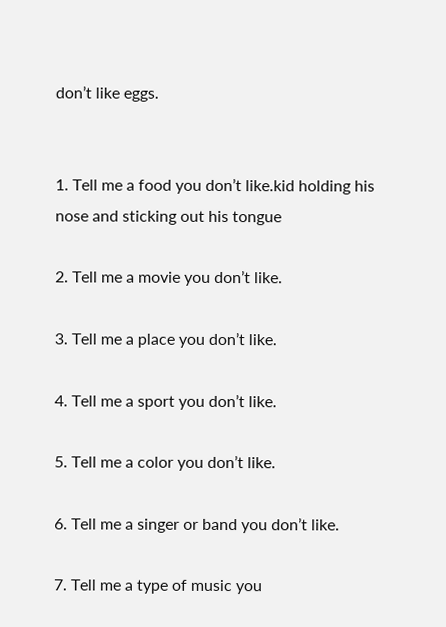don’t like eggs.


1. Tell me a food you don’t like.kid holding his nose and sticking out his tongue

2. Tell me a movie you don’t like.

3. Tell me a place you don’t like.

4. Tell me a sport you don’t like.

5. Tell me a color you don’t like.

6. Tell me a singer or band you don’t like.

7. Tell me a type of music you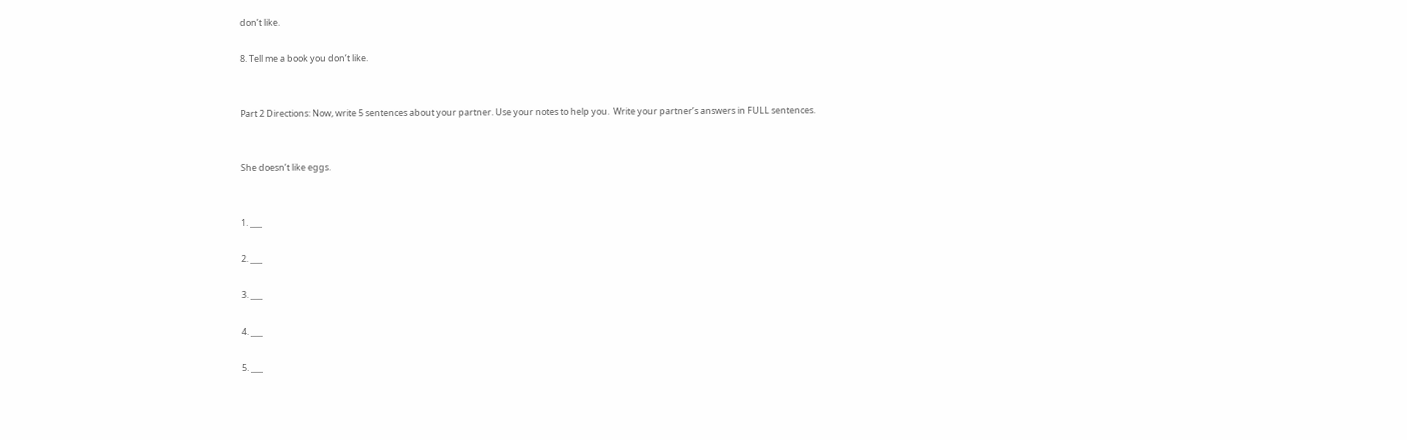don’t like.

8. Tell me a book you don’t like.


Part 2 Directions: Now, write 5 sentences about your partner. Use your notes to help you.  Write your partner’s answers in FULL sentences.


She doesn’t like eggs.


1. ___

2. ___

3. ___

4. ___

5. ___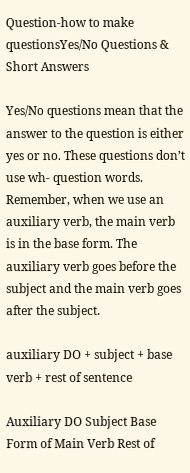Question-how to make questionsYes/No Questions & Short Answers

Yes/No questions mean that the answer to the question is either yes or no. These questions don’t use wh- question words. Remember, when we use an auxiliary verb, the main verb is in the base form. The auxiliary verb goes before the subject and the main verb goes after the subject.

auxiliary DO + subject + base verb + rest of sentence

Auxiliary DO Subject Base Form of Main Verb Rest of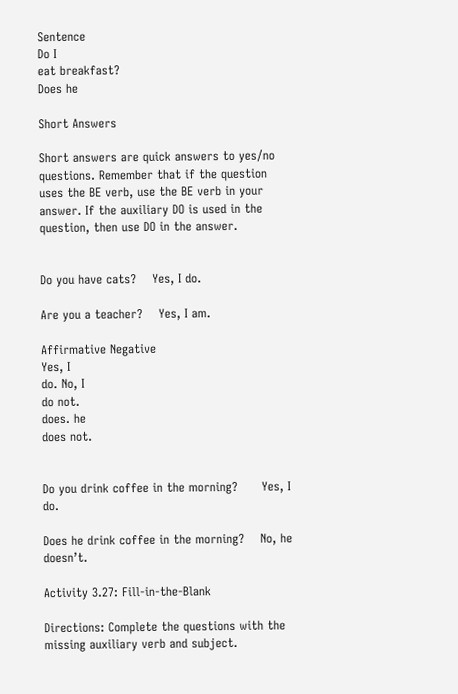Sentence
Do I
eat breakfast?
Does he

Short Answers

Short answers are quick answers to yes/no questions. Remember that if the question uses the BE verb, use the BE verb in your answer. If the auxiliary DO is used in the question, then use DO in the answer.


Do you have cats?    Yes, I do.

Are you a teacher?    Yes, I am.

Affirmative Negative
Yes, I
do. No, I
do not.
does. he
does not.


Do you drink coffee in the morning?      Yes, I do.

Does he drink coffee in the morning?    No, he doesn’t.

Activity 3.27: Fill-in-the-Blank

Directions: Complete the questions with the missing auxiliary verb and subject.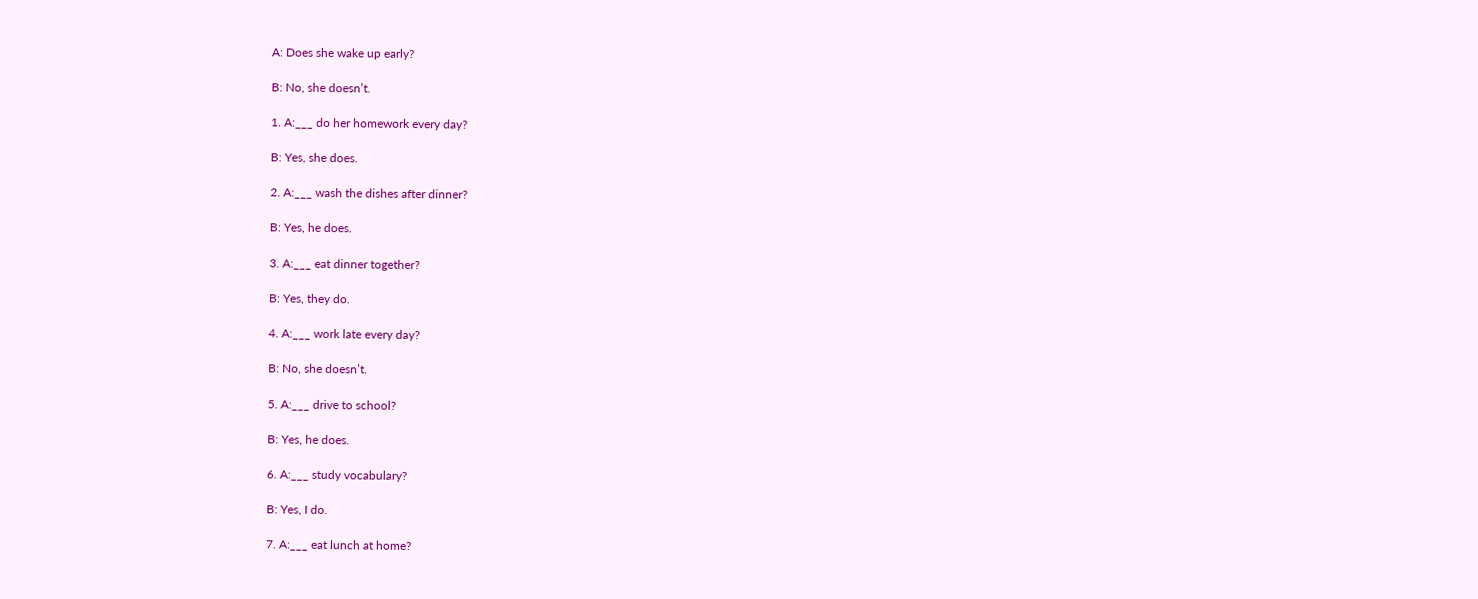A: Does she wake up early?

B: No, she doesn’t.

1. A:___ do her homework every day?

B: Yes, she does.

2. A:___ wash the dishes after dinner?

B: Yes, he does.

3. A:___ eat dinner together?

B: Yes, they do.

4. A:___ work late every day?

B: No, she doesn’t.

5. A:___ drive to school?

B: Yes, he does.

6. A:___ study vocabulary?

B: Yes, I do.

7. A:___ eat lunch at home?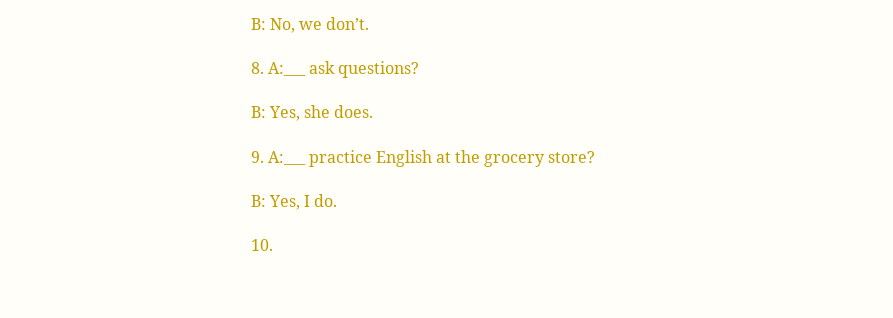B: No, we don’t.

8. A:___ ask questions?

B: Yes, she does.

9. A:___ practice English at the grocery store?

B: Yes, I do.

10.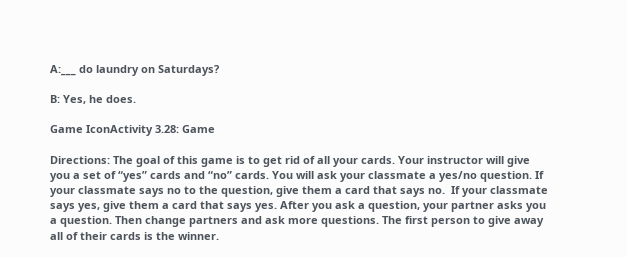A:___ do laundry on Saturdays?

B: Yes, he does.

Game IconActivity 3.28: Game

Directions: The goal of this game is to get rid of all your cards. Your instructor will give you a set of “yes” cards and “no” cards. You will ask your classmate a yes/no question. If your classmate says no to the question, give them a card that says no.  If your classmate says yes, give them a card that says yes. After you ask a question, your partner asks you a question. Then change partners and ask more questions. The first person to give away all of their cards is the winner.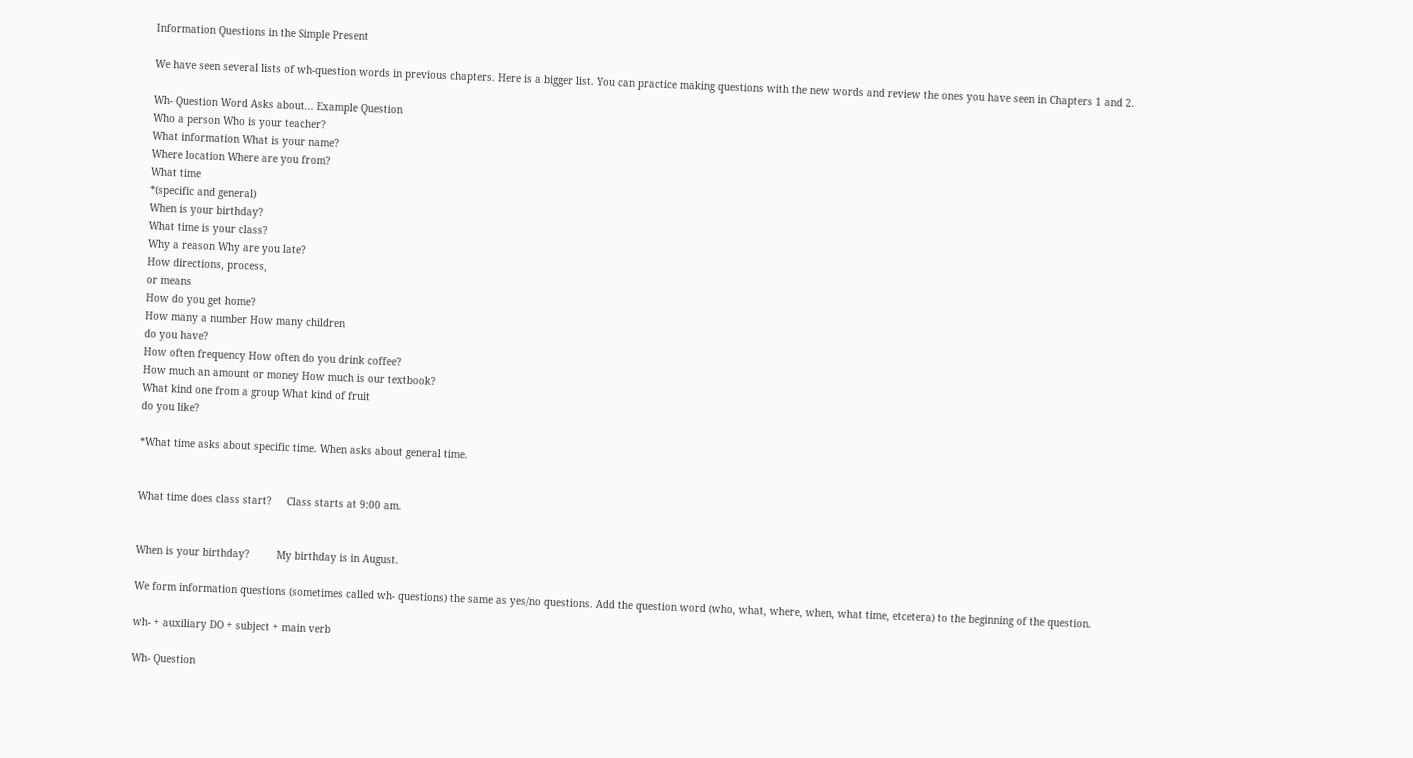Information Questions in the Simple Present

We have seen several lists of wh-question words in previous chapters. Here is a bigger list. You can practice making questions with the new words and review the ones you have seen in Chapters 1 and 2.

Wh- Question Word Asks about... Example Question
Who a person Who is your teacher?
What information What is your name?
Where location Where are you from?
What time
*(specific and general)
When is your birthday?
What time is your class?
Why a reason Why are you late?
How directions, process,
or means
How do you get home?
How many a number How many children
do you have?
How often frequency How often do you drink coffee?
How much an amount or money How much is our textbook?
What kind one from a group What kind of fruit
do you like?

*What time asks about specific time. When asks about general time.


What time does class start?     Class starts at 9:00 am.


When is your birthday?         My birthday is in August.

We form information questions (sometimes called wh- questions) the same as yes/no questions. Add the question word (who, what, where, when, what time, etcetera) to the beginning of the question.

wh- + auxiliary DO + subject + main verb

Wh- Question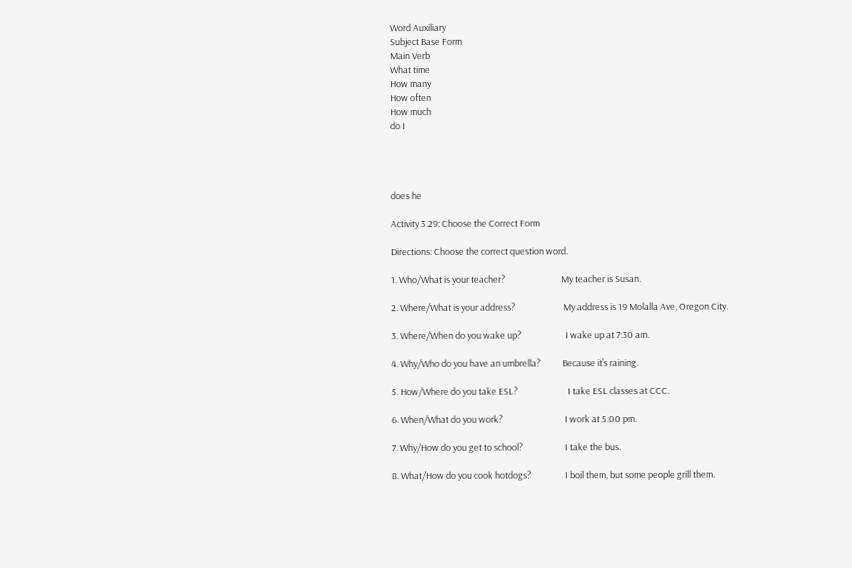Word Auxiliary
Subject Base Form
Main Verb
What time
How many
How often
How much
do I




does he

Activity 3.29: Choose the Correct Form

Directions: Choose the correct question word.

1. Who/What is your teacher?                            My teacher is Susan.

2. Where/What is your address?                        My address is 19 Molalla Ave, Oregon City.

3. Where/When do you wake up?                      I wake up at 7:30 am.

4. Why/Who do you have an umbrella?           Because it’s raining.

5. How/Where do you take ESL?                         I take ESL classes at CCC.

6. When/What do you work?                               I work at 5:00 pm.

7. Why/How do you get to school?                     I take the bus.

8. What/How do you cook hotdogs?                 I boil them, but some people grill them.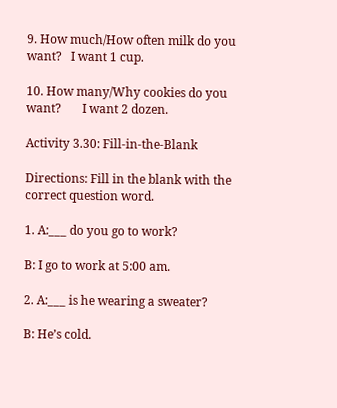9. How much/How often milk do you want?   I want 1 cup.

10. How many/Why cookies do you want?       I want 2 dozen.

Activity 3.30: Fill-in-the-Blank

Directions: Fill in the blank with the correct question word.

1. A:___ do you go to work?

B: I go to work at 5:00 am.

2. A:___ is he wearing a sweater?

B: He’s cold.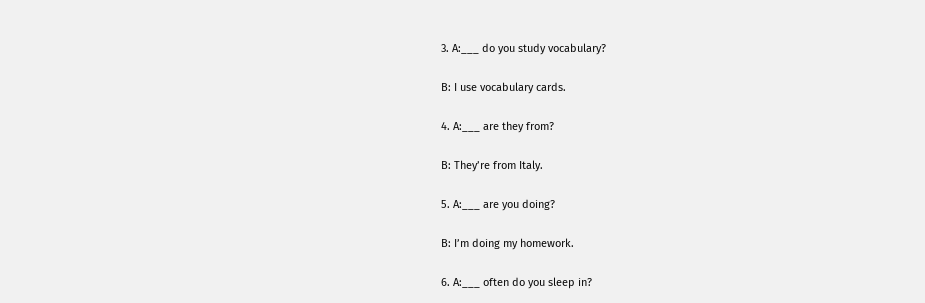3. A:___ do you study vocabulary?

B: I use vocabulary cards.

4. A:___ are they from?

B: They’re from Italy.

5. A:___ are you doing?

B: I’m doing my homework.

6. A:___ often do you sleep in?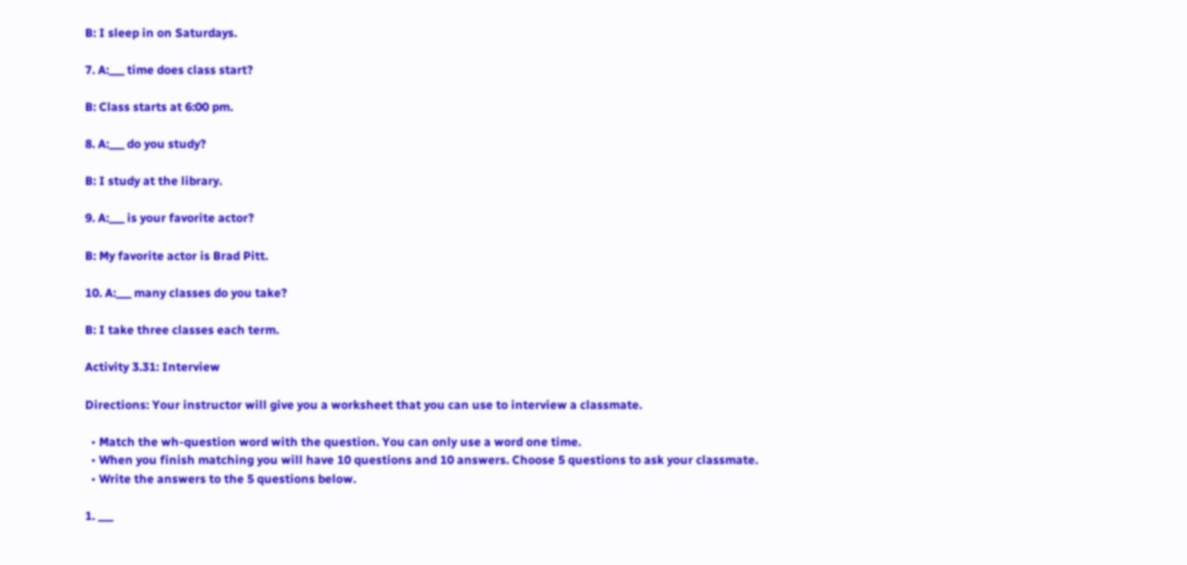B: I sleep in on Saturdays.

7. A:___ time does class start?

B: Class starts at 6:00 pm.

8. A:___ do you study?

B: I study at the library.

9. A:___ is your favorite actor?

B: My favorite actor is Brad Pitt.

10. A:___ many classes do you take?

B: I take three classes each term.

Activity 3.31: Interview

Directions: Your instructor will give you a worksheet that you can use to interview a classmate.

  • Match the wh-question word with the question. You can only use a word one time.
  • When you finish matching you will have 10 questions and 10 answers. Choose 5 questions to ask your classmate.
  • Write the answers to the 5 questions below.

1. ___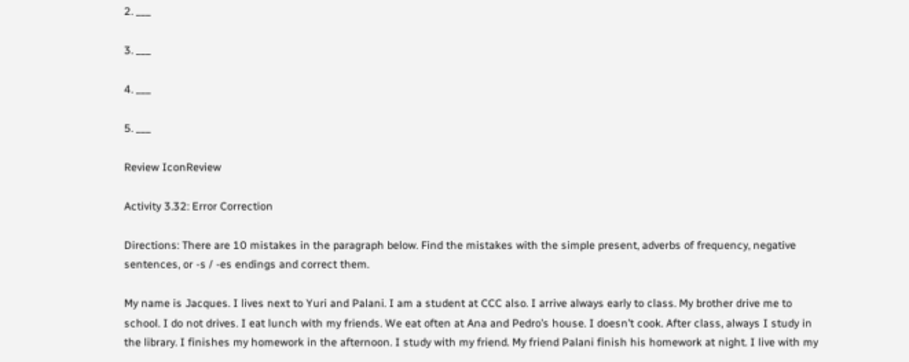2. ___

3. ___

4. ___

5. ___

Review IconReview

Activity 3.32: Error Correction

Directions: There are 10 mistakes in the paragraph below. Find the mistakes with the simple present, adverbs of frequency, negative sentences, or -s / -es endings and correct them.

My name is Jacques. I lives next to Yuri and Palani. I am a student at CCC also. I arrive always early to class. My brother drive me to school. I do not drives. I eat lunch with my friends. We eat often at Ana and Pedro’s house. I doesn’t cook. After class, always I study in the library. I finishes my homework in the afternoon. I study with my friend. My friend Palani finish his homework at night. I live with my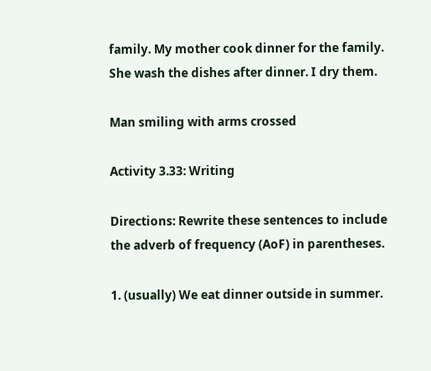family. My mother cook dinner for the family. She wash the dishes after dinner. I dry them.

Man smiling with arms crossed

Activity 3.33: Writing

Directions: Rewrite these sentences to include the adverb of frequency (AoF) in parentheses.

1. (usually) We eat dinner outside in summer.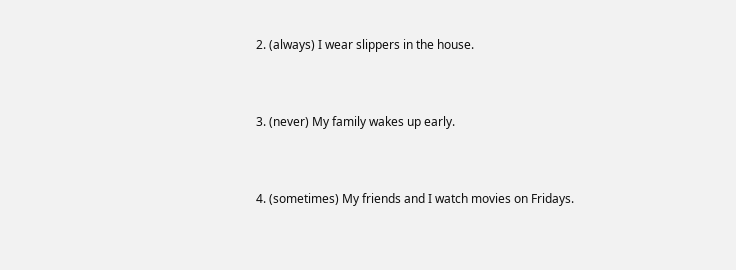2. (always) I wear slippers in the house.


3. (never) My family wakes up early.


4. (sometimes) My friends and I watch movies on Fridays.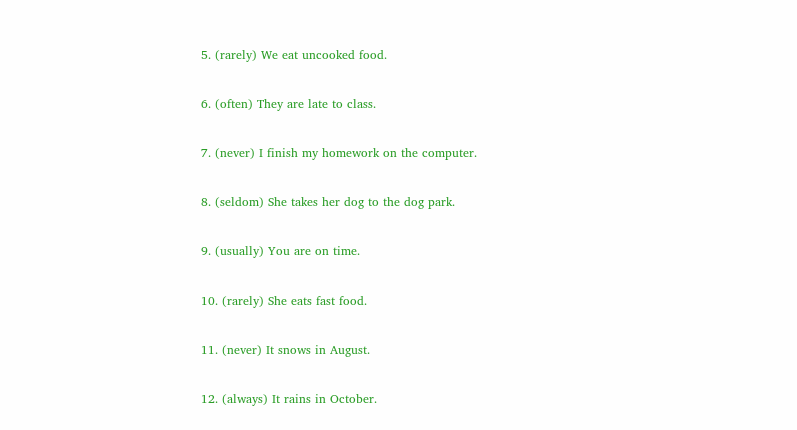5. (rarely) We eat uncooked food.


6. (often) They are late to class.


7. (never) I finish my homework on the computer.


8. (seldom) She takes her dog to the dog park.


9. (usually) You are on time.


10. (rarely) She eats fast food.


11. (never) It snows in August.


12. (always) It rains in October.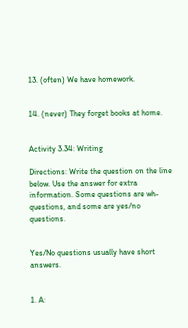13. (often) We have homework.


14. (never) They forget books at home.


Activity 3.34: Writing

Directions: Write the question on the line below. Use the answer for extra information. Some questions are wh-questions, and some are yes/no questions.


Yes/No questions usually have short answers.


1. A: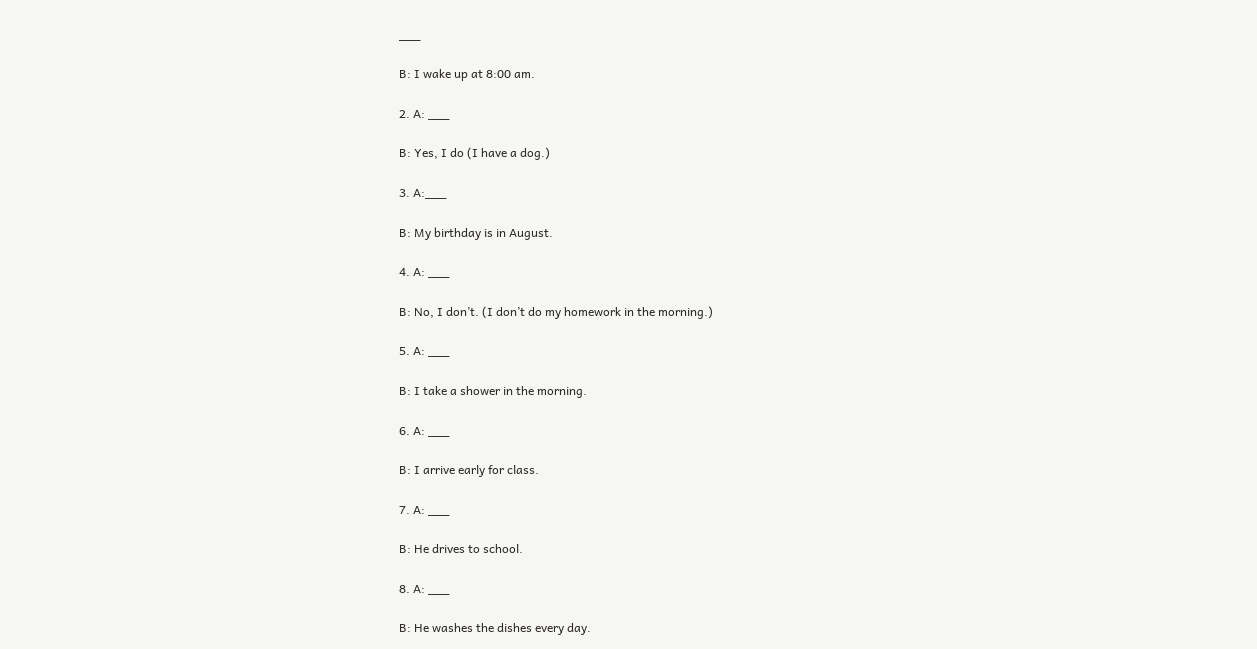___

B: I wake up at 8:00 am.

2. A: ___

B: Yes, I do (I have a dog.)

3. A:___

B: My birthday is in August.

4. A: ___

B: No, I don’t. (I don’t do my homework in the morning.)

5. A: ___

B: I take a shower in the morning.

6. A: ___

B: I arrive early for class.

7. A: ___

B: He drives to school.

8. A: ___

B: He washes the dishes every day.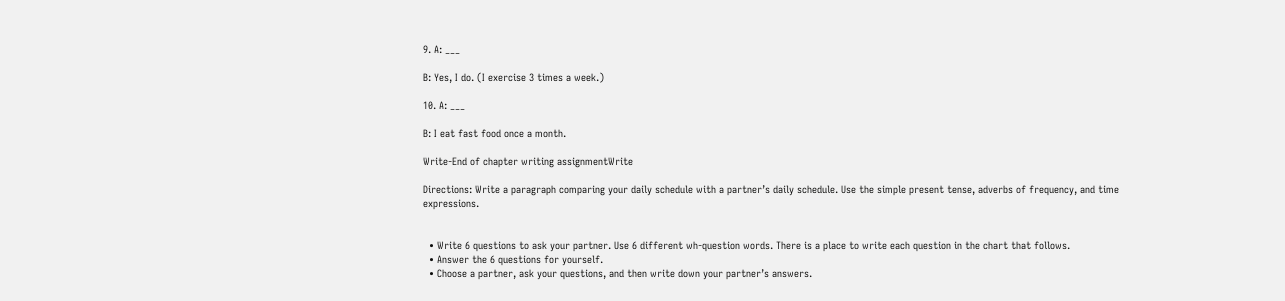9. A: ___

B: Yes, I do. (I exercise 3 times a week.)

10. A: ___

B: I eat fast food once a month.

Write-End of chapter writing assignmentWrite

Directions: Write a paragraph comparing your daily schedule with a partner’s daily schedule. Use the simple present tense, adverbs of frequency, and time expressions.


  • Write 6 questions to ask your partner. Use 6 different wh-question words. There is a place to write each question in the chart that follows.
  • Answer the 6 questions for yourself.
  • Choose a partner, ask your questions, and then write down your partner’s answers.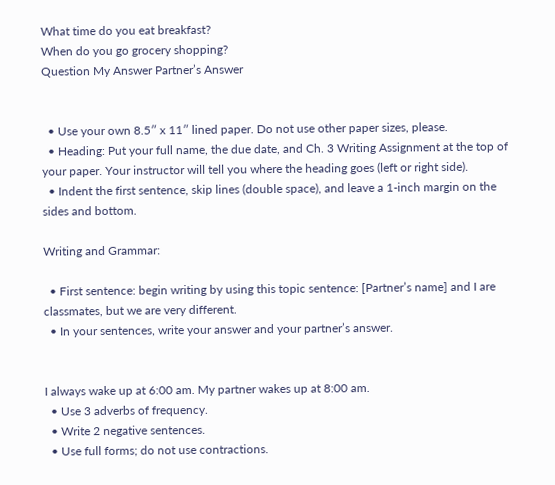What time do you eat breakfast?
When do you go grocery shopping?
Question My Answer Partner’s Answer


  • Use your own 8.5″ x 11″ lined paper. Do not use other paper sizes, please.
  • Heading: Put your full name, the due date, and Ch. 3 Writing Assignment at the top of your paper. Your instructor will tell you where the heading goes (left or right side).
  • Indent the first sentence, skip lines (double space), and leave a 1-inch margin on the sides and bottom.

Writing and Grammar:

  • First sentence: begin writing by using this topic sentence: [Partner’s name] and I are classmates, but we are very different.
  • In your sentences, write your answer and your partner’s answer.


I always wake up at 6:00 am. My partner wakes up at 8:00 am.
  • Use 3 adverbs of frequency.
  • Write 2 negative sentences.
  • Use full forms; do not use contractions.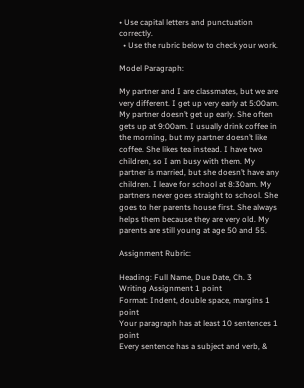• Use capital letters and punctuation correctly.
  • Use the rubric below to check your work.

Model Paragraph:

My partner and I are classmates, but we are very different. I get up very early at 5:00am. My partner doesn’t get up early. She often gets up at 9:00am. I usually drink coffee in the morning, but my partner doesn’t like coffee. She likes tea instead. I have two children, so I am busy with them. My partner is married, but she doesn’t have any children. I leave for school at 8:30am. My partners never goes straight to school. She goes to her parents house first. She always helps them because they are very old. My parents are still young at age 50 and 55.

Assignment Rubric:

Heading: Full Name, Due Date, Ch. 3 Writing Assignment 1 point
Format: Indent, double space, margins 1 point
Your paragraph has at least 10 sentences 1 point
Every sentence has a subject and verb, &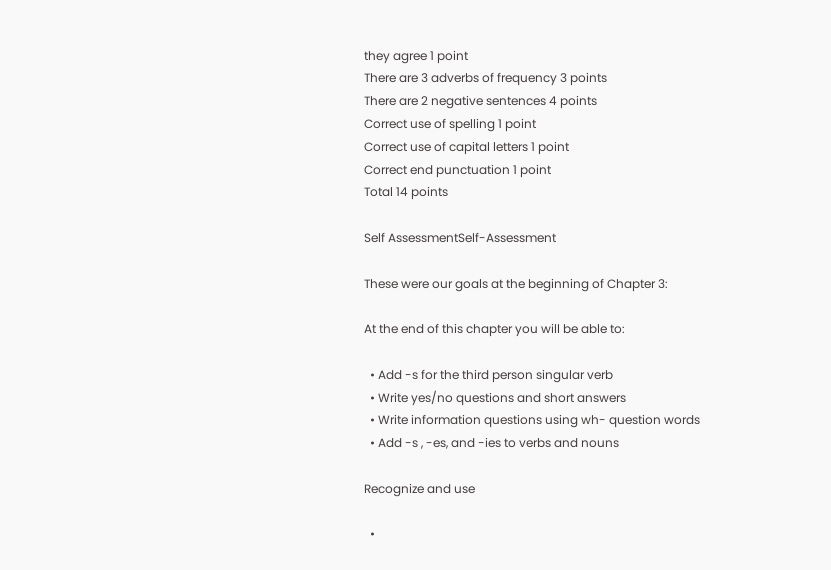they agree 1 point
There are 3 adverbs of frequency 3 points
There are 2 negative sentences 4 points
Correct use of spelling 1 point
Correct use of capital letters 1 point
Correct end punctuation 1 point
Total 14 points

Self AssessmentSelf-Assessment

These were our goals at the beginning of Chapter 3:

At the end of this chapter you will be able to:

  • Add -s for the third person singular verb
  • Write yes/no questions and short answers
  • Write information questions using wh- question words
  • Add -s , -es, and -ies to verbs and nouns

Recognize and use

  •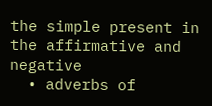the simple present in the affirmative and negative
  • adverbs of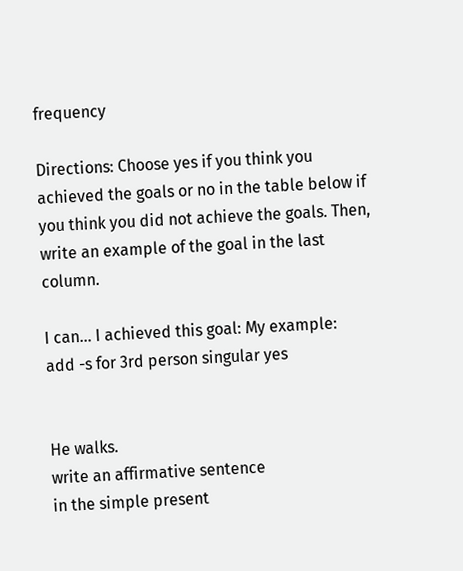frequency

Directions: Choose yes if you think you achieved the goals or no in the table below if you think you did not achieve the goals. Then, write an example of the goal in the last column.

I can… I achieved this goal: My example:
add -s for 3rd person singular yes


He walks.
write an affirmative sentence
in the simple present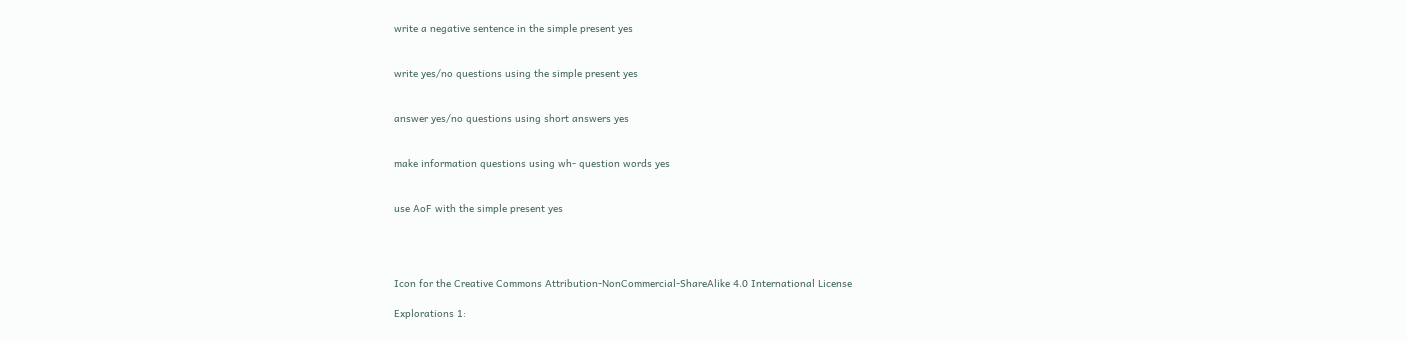write a negative sentence in the simple present yes


write yes/no questions using the simple present yes


answer yes/no questions using short answers yes


make information questions using wh- question words yes


use AoF with the simple present yes




Icon for the Creative Commons Attribution-NonCommercial-ShareAlike 4.0 International License

Explorations 1: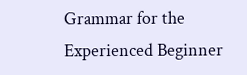Grammar for the Experienced Beginner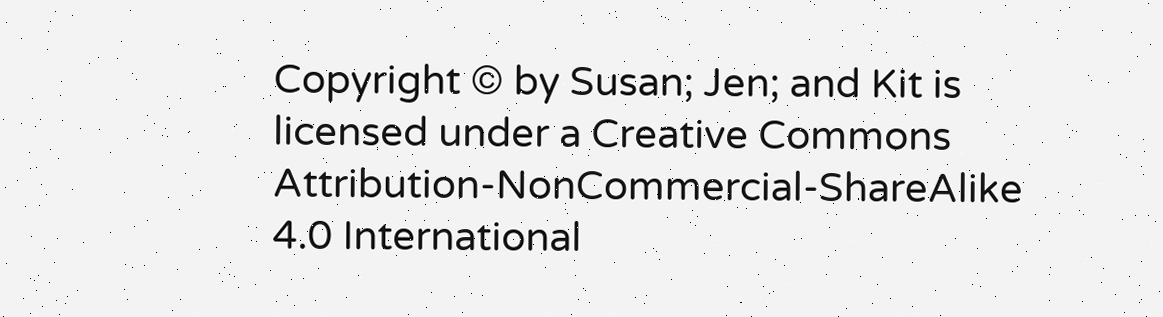Copyright © by Susan; Jen; and Kit is licensed under a Creative Commons Attribution-NonCommercial-ShareAlike 4.0 International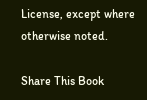License, except where otherwise noted.

Share This Book